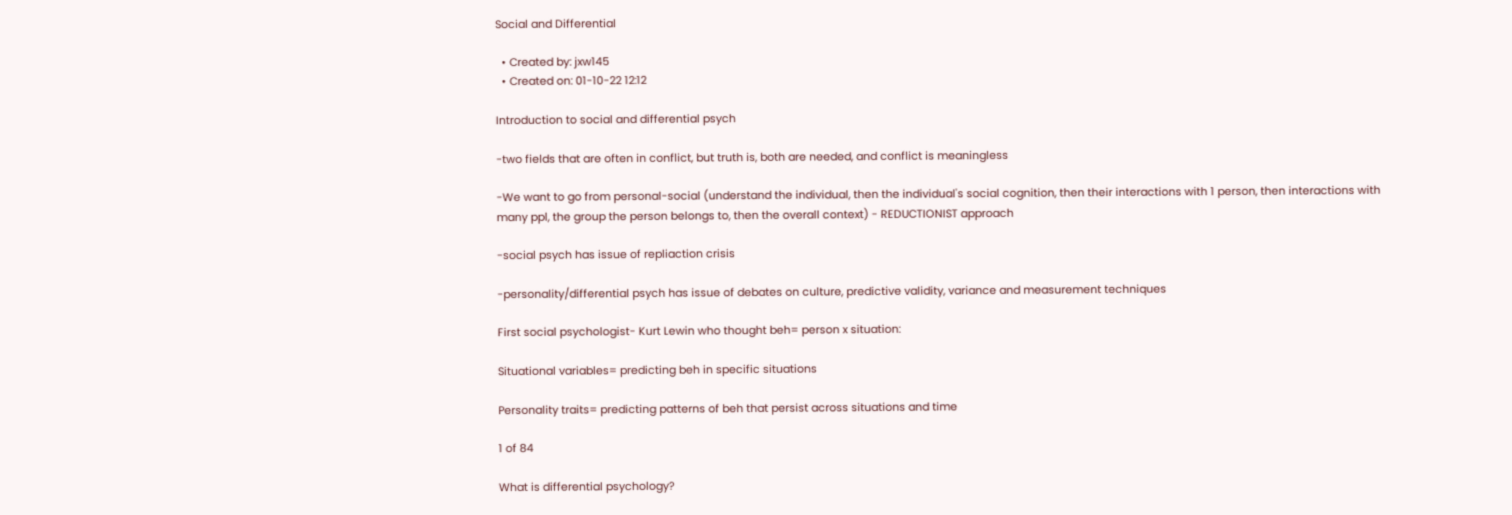Social and Differential

  • Created by: jxw145
  • Created on: 01-10-22 12:12

Introduction to social and differential psych

-two fields that are often in conflict, but truth is, both are needed, and conflict is meaningless

-We want to go from personal-social (understand the individual, then the individual's social cognition, then their interactions with 1 person, then interactions with many ppl, the group the person belongs to, then the overall context) - REDUCTIONIST approach

-social psych has issue of repliaction crisis

-personality/differential psych has issue of debates on culture, predictive validity, variance and measurement techniques

First social psychologist- Kurt Lewin who thought beh= person x situation:

Situational variables= predicting beh in specific situations

Personality traits= predicting patterns of beh that persist across situations and time

1 of 84

What is differential psychology?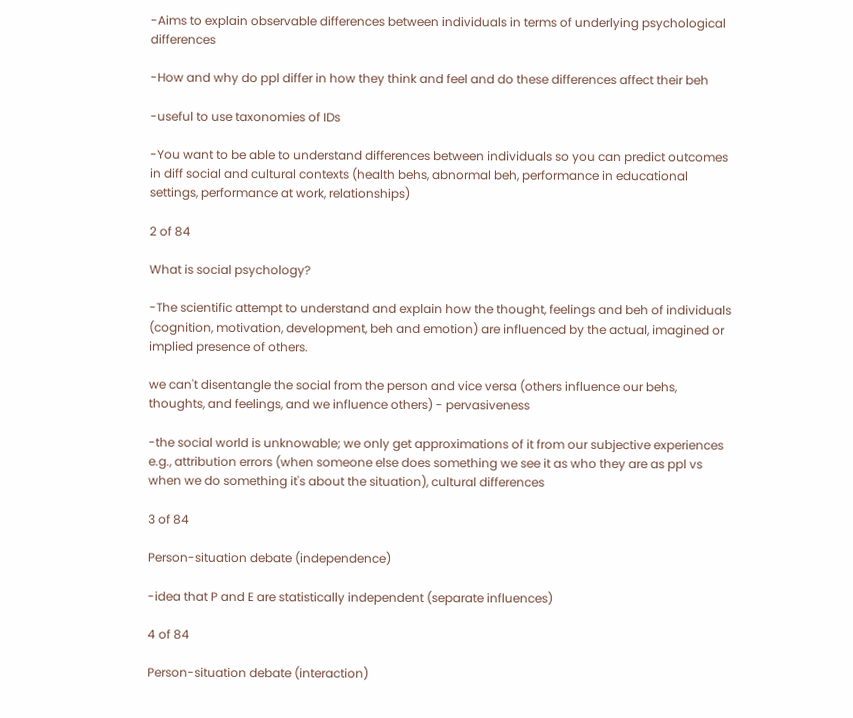-Aims to explain observable differences between individuals in terms of underlying psychological differences

-How and why do ppl differ in how they think and feel and do these differences affect their beh

-useful to use taxonomies of IDs

-You want to be able to understand differences between individuals so you can predict outcomes in diff social and cultural contexts (health behs, abnormal beh, performance in educational settings, performance at work, relationships)

2 of 84

What is social psychology?

-The scientific attempt to understand and explain how the thought, feelings and beh of individuals (cognition, motivation, development, beh and emotion) are influenced by the actual, imagined or implied presence of others.

we can't disentangle the social from the person and vice versa (others influence our behs, thoughts, and feelings, and we influence others) - pervasiveness

-the social world is unknowable; we only get approximations of it from our subjective experiences e.g., attribution errors (when someone else does something we see it as who they are as ppl vs when we do something it's about the situation), cultural differences

3 of 84

Person-situation debate (independence)

-idea that P and E are statistically independent (separate influences)

4 of 84

Person-situation debate (interaction)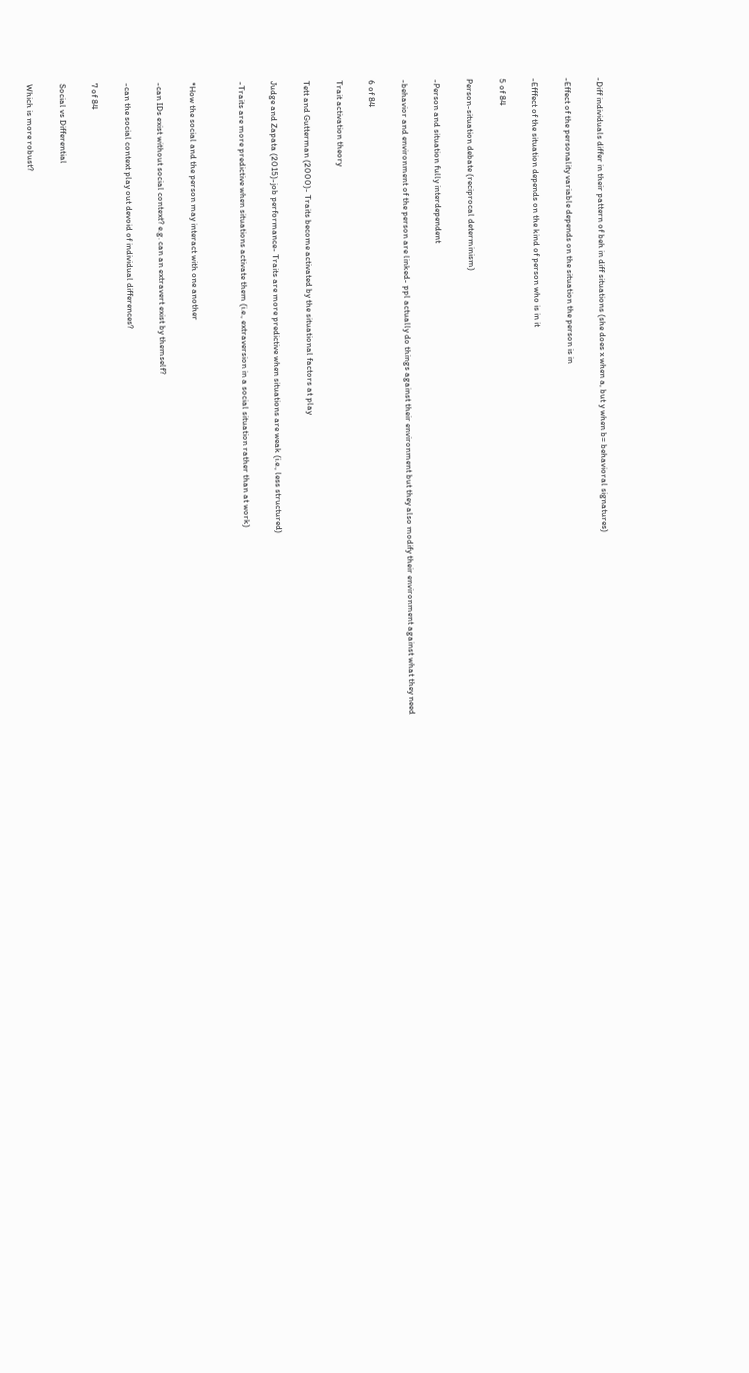-Diff individuals differ in their pattern of beh in diff situations (she does x when a, but y when b= behavioral signatures)

-Effect of the personality variable depends on the situation the person is in

-Efffect of the situation depends on the kind of person who is in it

5 of 84

Person-situation debate (reciprocal determinism)

-Person and situation fully interdependent

-behavior and environment of the person are linked- ppl actually do things against their environment but they also modify their environment against what they need

6 of 84

Trait activation theory

Tett and Gutterman (2000)- Traits become activated by the situational factors at play

Judge and Zapata (2015)-job performance- Traits are more predictive when situations are weak (i.e., less structured)

-Traits are more predictive when situations activate them (i.e., extraversion in a social situation rather than at work)


*How the social and the person may interact with one another

-can IDs exist without social context? e.g. can an extravert exist by themself?

-can the social context play out devoid of individual differences?

7 of 84

Social vs Differential

Which is more robust?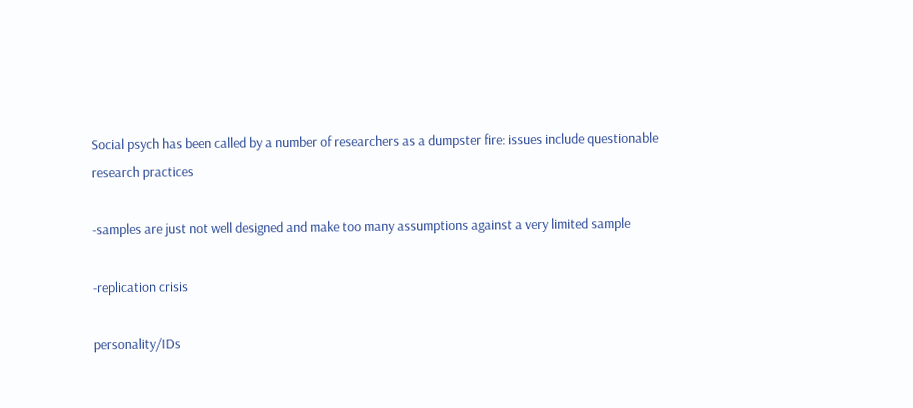Social psych has been called by a number of researchers as a dumpster fire: issues include questionable research practices

-samples are just not well designed and make too many assumptions against a very limited sample

-replication crisis

personality/IDs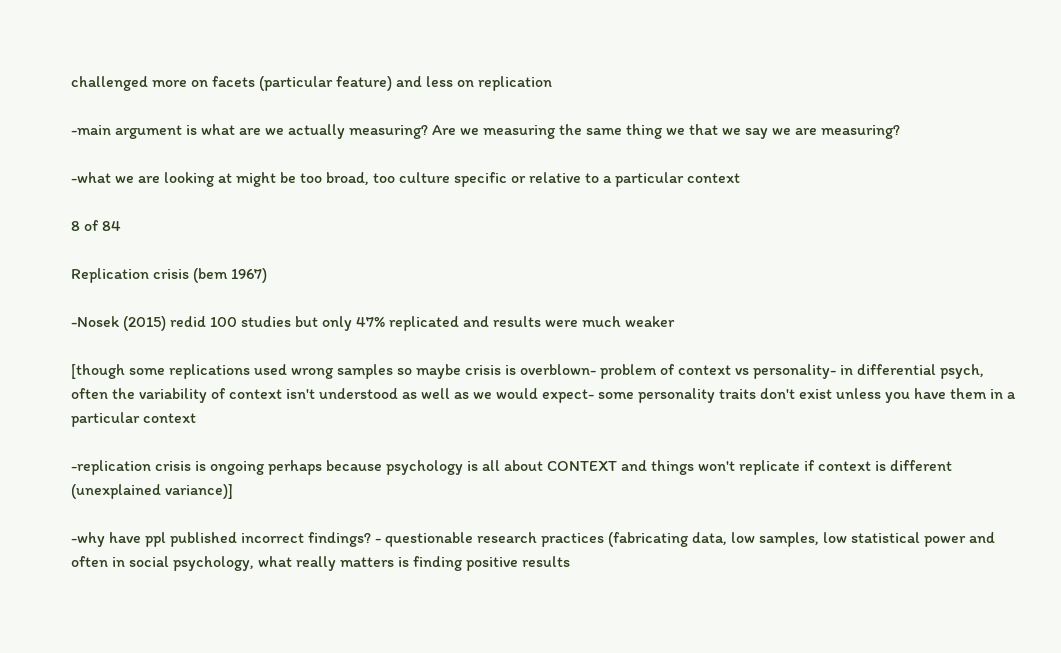challenged more on facets (particular feature) and less on replication

-main argument is what are we actually measuring? Are we measuring the same thing we that we say we are measuring?

-what we are looking at might be too broad, too culture specific or relative to a particular context

8 of 84

Replication crisis (bem 1967)

-Nosek (2015) redid 100 studies but only 47% replicated and results were much weaker

[though some replications used wrong samples so maybe crisis is overblown- problem of context vs personality- in differential psych, often the variability of context isn't understood as well as we would expect- some personality traits don't exist unless you have them in a particular context

-replication crisis is ongoing perhaps because psychology is all about CONTEXT and things won't replicate if context is different (unexplained variance)]

-why have ppl published incorrect findings? - questionable research practices (fabricating data, low samples, low statistical power and often in social psychology, what really matters is finding positive results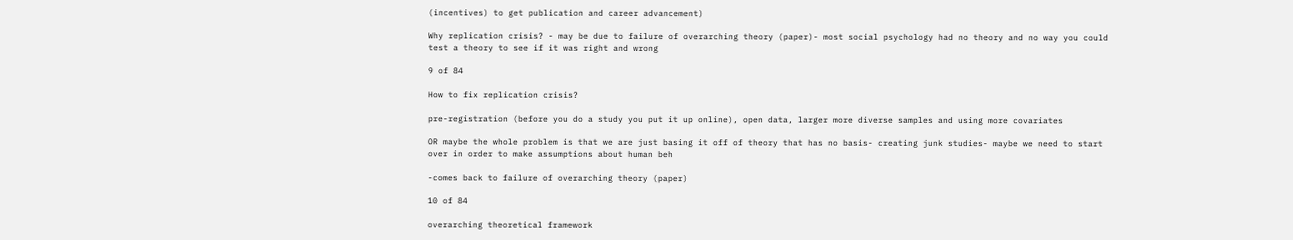(incentives) to get publication and career advancement)

Why replication crisis? - may be due to failure of overarching theory (paper)- most social psychology had no theory and no way you could test a theory to see if it was right and wrong

9 of 84

How to fix replication crisis?

pre-registration (before you do a study you put it up online), open data, larger more diverse samples and using more covariates

OR maybe the whole problem is that we are just basing it off of theory that has no basis- creating junk studies- maybe we need to start over in order to make assumptions about human beh

-comes back to failure of overarching theory (paper)

10 of 84

overarching theoretical framework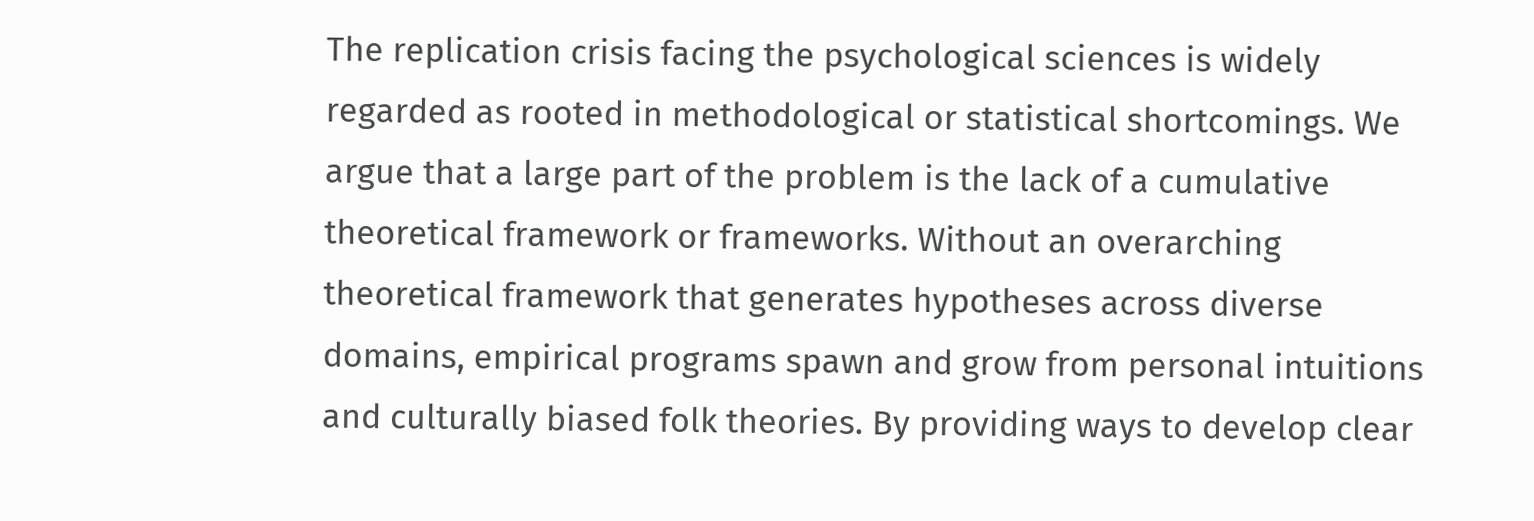The replication crisis facing the psychological sciences is widely regarded as rooted in methodological or statistical shortcomings. We argue that a large part of the problem is the lack of a cumulative theoretical framework or frameworks. Without an overarching theoretical framework that generates hypotheses across diverse domains, empirical programs spawn and grow from personal intuitions and culturally biased folk theories. By providing ways to develop clear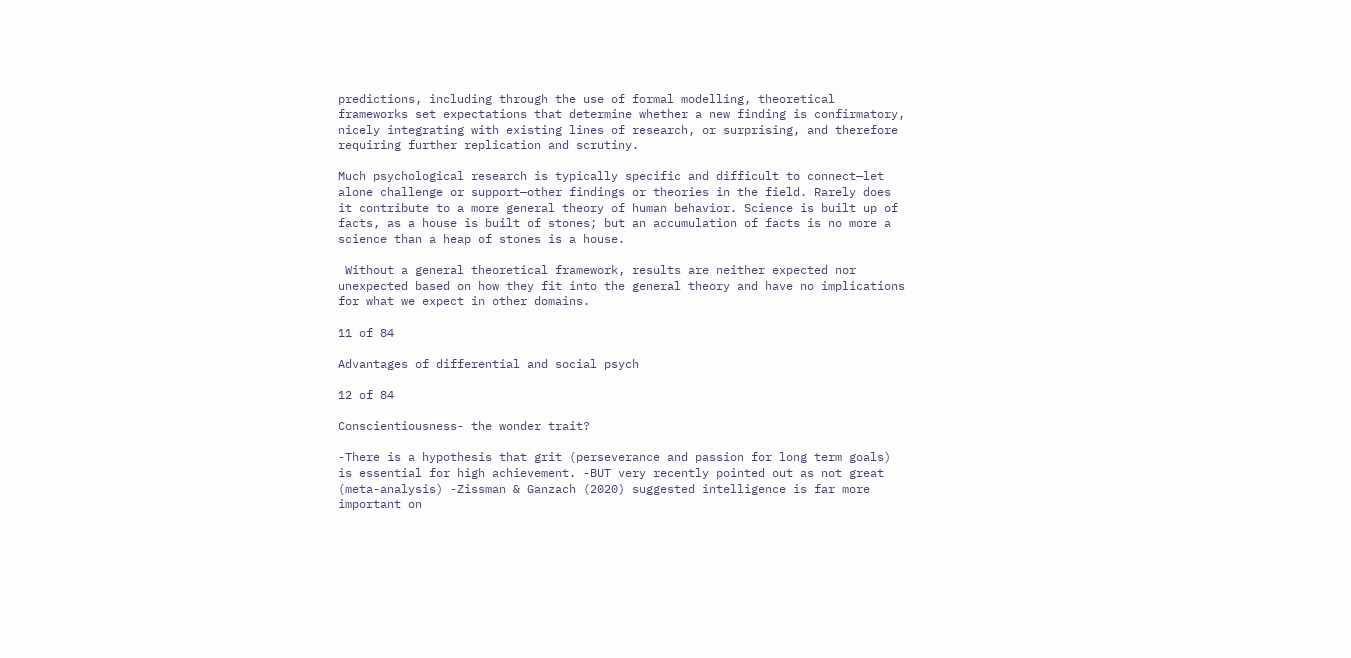predictions, including through the use of formal modelling, theoretical frameworks set expectations that determine whether a new finding is confirmatory, nicely integrating with existing lines of research, or surprising, and therefore requiring further replication and scrutiny.

Much psychological research is typically specific and difficult to connect—let alone challenge or support—other findings or theories in the field. Rarely does it contribute to a more general theory of human behavior. Science is built up of facts, as a house is built of stones; but an accumulation of facts is no more a science than a heap of stones is a house.

 Without a general theoretical framework, results are neither expected nor unexpected based on how they fit into the general theory and have no implications for what we expect in other domains.

11 of 84

Advantages of differential and social psych

12 of 84

Conscientiousness- the wonder trait?

-There is a hypothesis that grit (perseverance and passion for long term goals) is essential for high achievement. -BUT very recently pointed out as not great (meta-analysis) -Zissman & Ganzach (2020) suggested intelligence is far more important on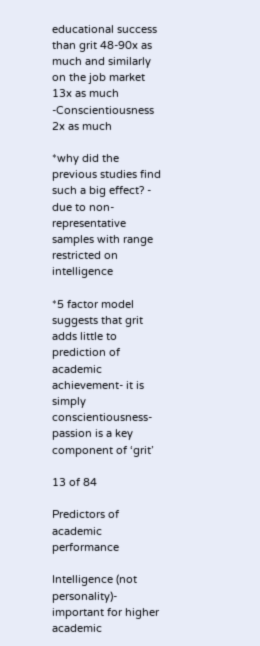educational success than grit 48-90x as much and similarly on the job market 13x as much -Conscientiousness 2x as much

*why did the previous studies find such a big effect? - due to non-representative samples with range restricted on intelligence

*5 factor model suggests that grit adds little to prediction of academic achievement- it is simply conscientiousness- passion is a key component of ‘grit’

13 of 84

Predictors of academic performance

Intelligence (not personality)- important for higher academic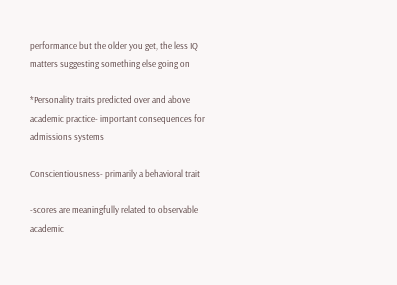performance but the older you get, the less IQ matters suggesting something else going on

*Personality traits predicted over and above academic practice- important consequences for admissions systems

Conscientiousness- primarily a behavioral trait

-scores are meaningfully related to observable academic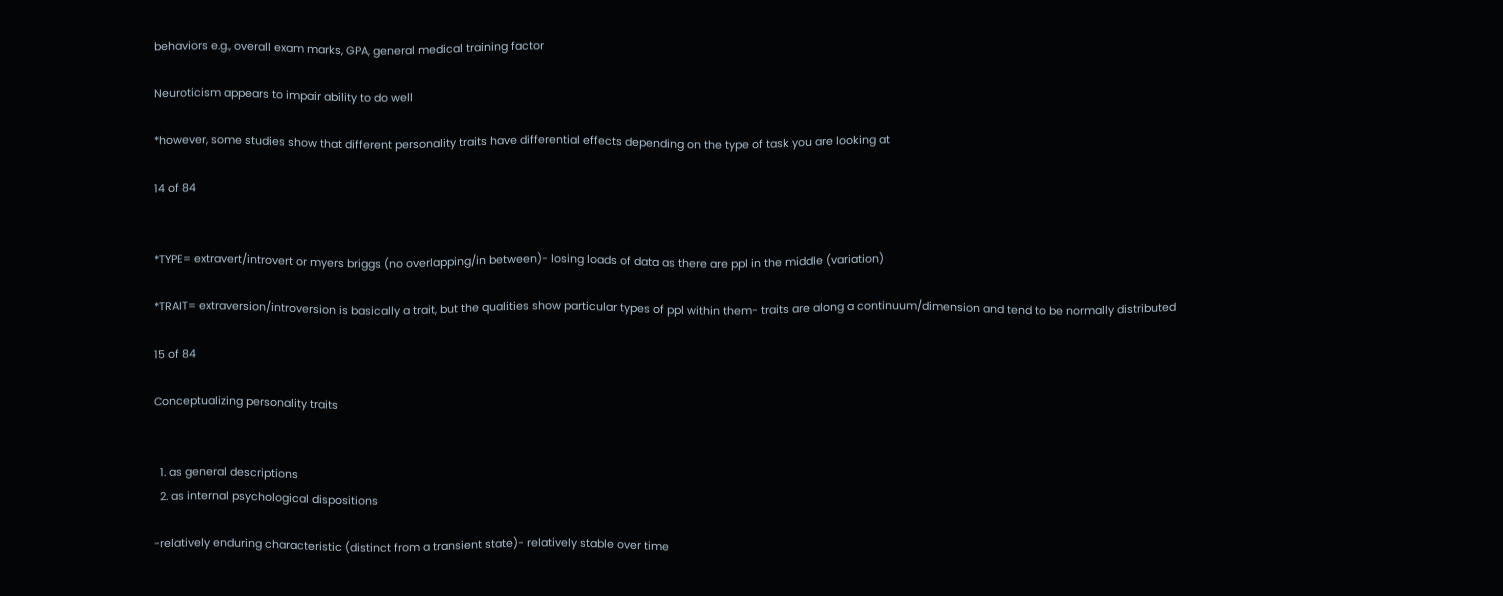behaviors e.g., overall exam marks, GPA, general medical training factor

Neuroticism appears to impair ability to do well

*however, some studies show that different personality traits have differential effects depending on the type of task you are looking at

14 of 84


*TYPE= extravert/introvert or myers briggs (no overlapping/in between)- losing loads of data as there are ppl in the middle (variation)

*TRAIT= extraversion/introversion is basically a trait, but the qualities show particular types of ppl within them- traits are along a continuum/dimension and tend to be normally distributed

15 of 84

Conceptualizing personality traits


  1. as general descriptions
  2. as internal psychological dispositions

-relatively enduring characteristic (distinct from a transient state)- relatively stable over time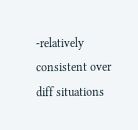-relatively consistent over diff situations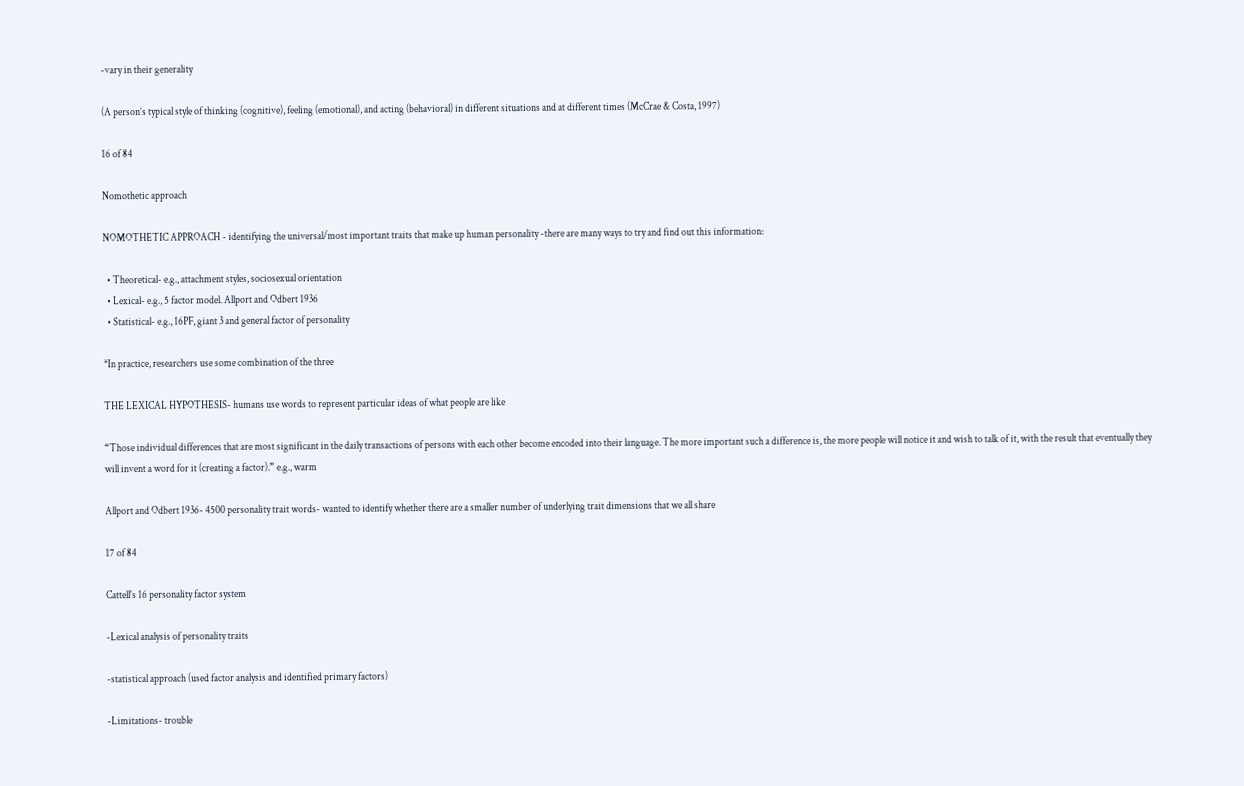-vary in their generality

(A person’s typical style of thinking (cognitive), feeling (emotional), and acting (behavioral) in different situations and at different times (McCrae & Costa, 1997)

16 of 84

Nomothetic approach

NOMOTHETIC APPROACH - identifying the universal/most important traits that make up human personality -there are many ways to try and find out this information:

  • Theoretical- e.g., attachment styles, sociosexual orientation
  • Lexical- e.g., 5 factor model. Allport and Odbert 1936
  • Statistical- e.g., 16PF, giant 3 and general factor of personality

*In practice, researchers use some combination of the three

THE LEXICAL HYPOTHESIS- humans use words to represent particular ideas of what people are like

“Those individual differences that are most significant in the daily transactions of persons with each other become encoded into their language. The more important such a difference is, the more people will notice it and wish to talk of it, with the result that eventually they will invent a word for it (creating a factor).” e.g., warm

Allport and Odbert 1936- 4500 personality trait words- wanted to identify whether there are a smaller number of underlying trait dimensions that we all share

17 of 84

Cattell's 16 personality factor system

-Lexical analysis of personality traits

-statistical approach (used factor analysis and identified primary factors)

-Limitations- trouble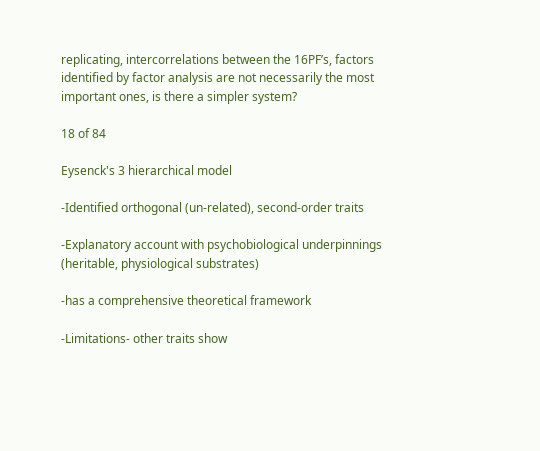replicating, intercorrelations between the 16PF’s, factors identified by factor analysis are not necessarily the most important ones, is there a simpler system?

18 of 84

Eysenck's 3 hierarchical model

-Identified orthogonal (un-related), second-order traits

-Explanatory account with psychobiological underpinnings (heritable, physiological substrates)

-has a comprehensive theoretical framework

-Limitations- other traits show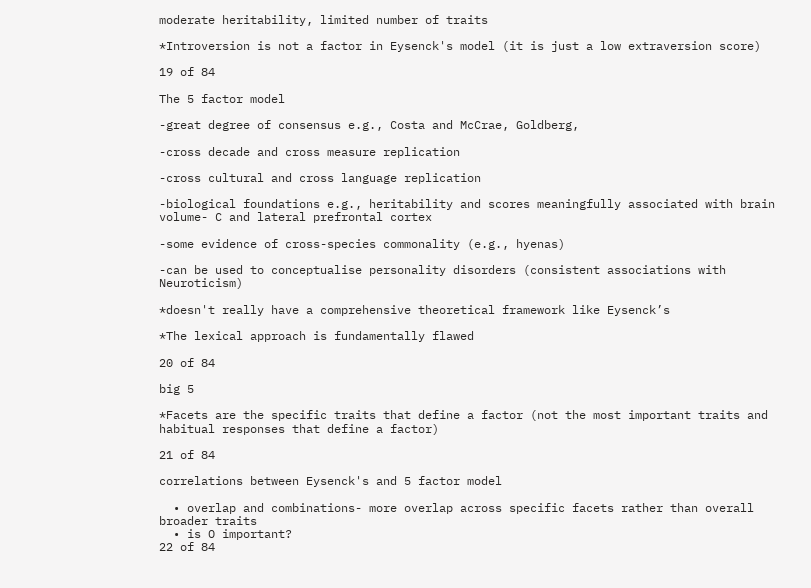moderate heritability, limited number of traits

*Introversion is not a factor in Eysenck's model (it is just a low extraversion score)

19 of 84

The 5 factor model

-great degree of consensus e.g., Costa and McCrae, Goldberg,

-cross decade and cross measure replication

-cross cultural and cross language replication

-biological foundations e.g., heritability and scores meaningfully associated with brain volume- C and lateral prefrontal cortex

-some evidence of cross-species commonality (e.g., hyenas)

-can be used to conceptualise personality disorders (consistent associations with Neuroticism)

*doesn't really have a comprehensive theoretical framework like Eysenck’s

*The lexical approach is fundamentally flawed

20 of 84

big 5

*Facets are the specific traits that define a factor (not the most important traits and habitual responses that define a factor)

21 of 84

correlations between Eysenck's and 5 factor model

  • overlap and combinations- more overlap across specific facets rather than overall broader traits
  • is O important?
22 of 84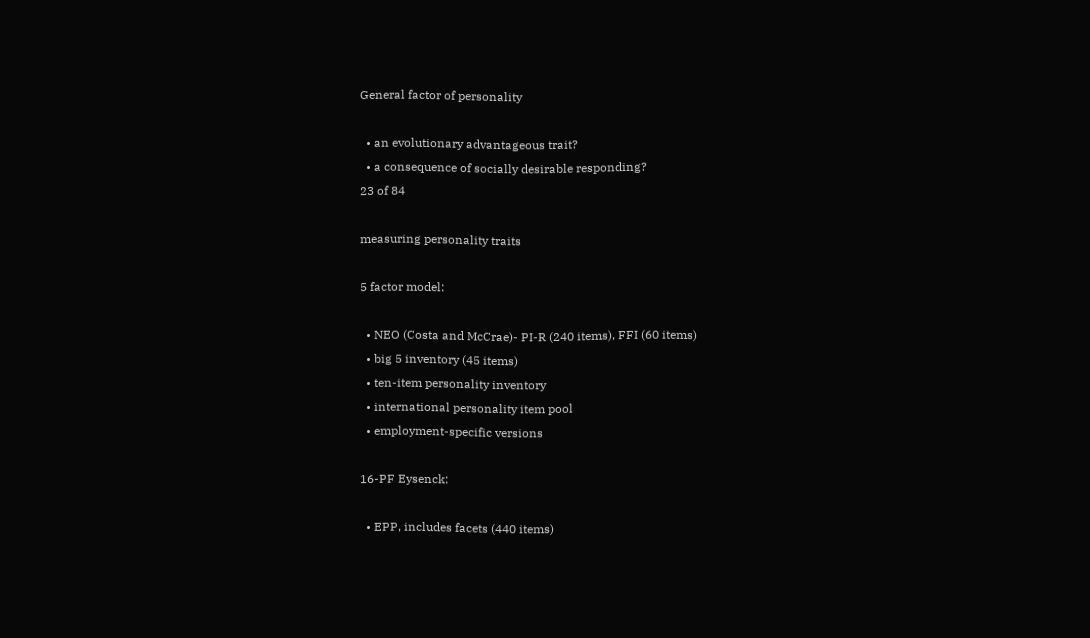General factor of personality

  • an evolutionary advantageous trait?
  • a consequence of socially desirable responding?
23 of 84

measuring personality traits

5 factor model:

  • NEO (Costa and McCrae)- PI-R (240 items), FFI (60 items)
  • big 5 inventory (45 items)
  • ten-item personality inventory
  • international personality item pool
  • employment-specific versions

16-PF Eysenck:

  • EPP, includes facets (440 items)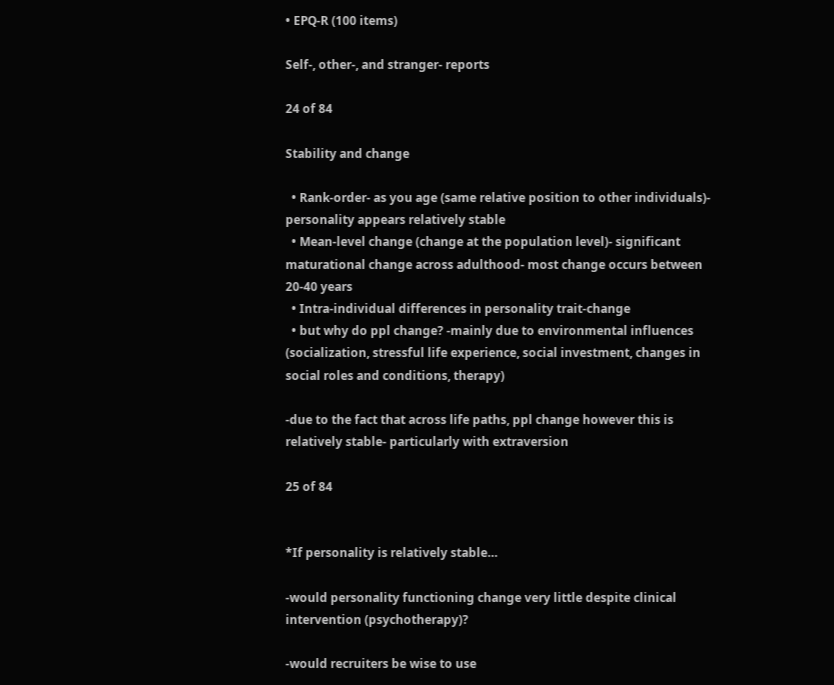• EPQ-R (100 items)

Self-, other-, and stranger- reports

24 of 84

Stability and change

  • Rank-order- as you age (same relative position to other individuals)- personality appears relatively stable
  • Mean-level change (change at the population level)- significant maturational change across adulthood- most change occurs between 20-40 years
  • Intra-individual differences in personality trait-change
  • but why do ppl change? -mainly due to environmental influences (socialization, stressful life experience, social investment, changes in social roles and conditions, therapy)

-due to the fact that across life paths, ppl change however this is relatively stable- particularly with extraversion

25 of 84


*If personality is relatively stable…

-would personality functioning change very little despite clinical intervention (psychotherapy)?

-would recruiters be wise to use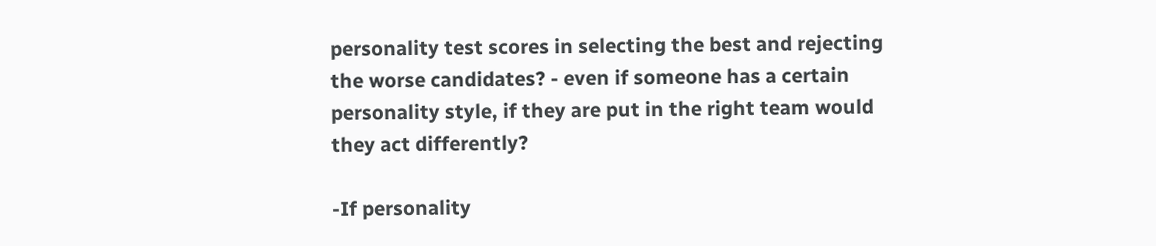personality test scores in selecting the best and rejecting the worse candidates? - even if someone has a certain personality style, if they are put in the right team would they act differently?

-If personality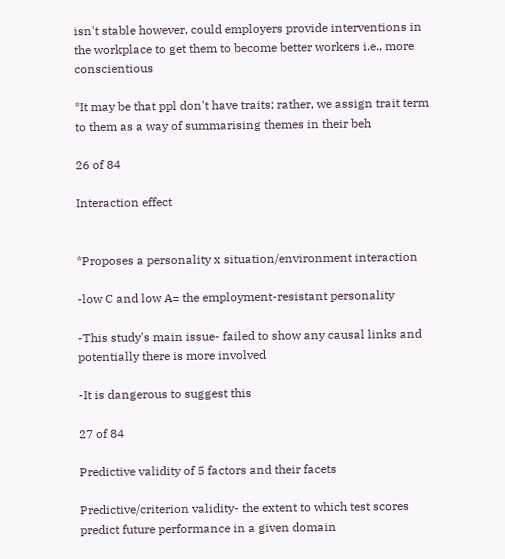isn't stable however, could employers provide interventions in the workplace to get them to become better workers i.e., more conscientious

*It may be that ppl don't have traits; rather, we assign trait term to them as a way of summarising themes in their beh

26 of 84

Interaction effect


*Proposes a personality x situation/environment interaction

-low C and low A= the employment-resistant personality

-This study's main issue- failed to show any causal links and potentially there is more involved

-It is dangerous to suggest this

27 of 84

Predictive validity of 5 factors and their facets

Predictive/criterion validity- the extent to which test scores predict future performance in a given domain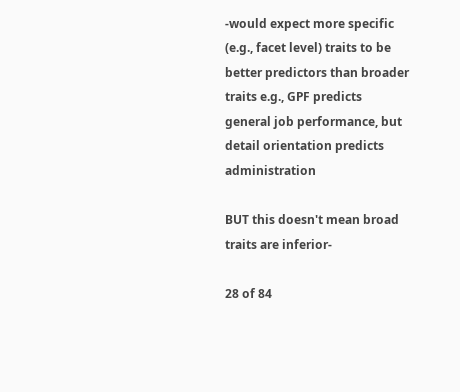-would expect more specific (e.g., facet level) traits to be better predictors than broader traits e.g., GPF predicts general job performance, but detail orientation predicts administration

BUT this doesn't mean broad traits are inferior-

28 of 84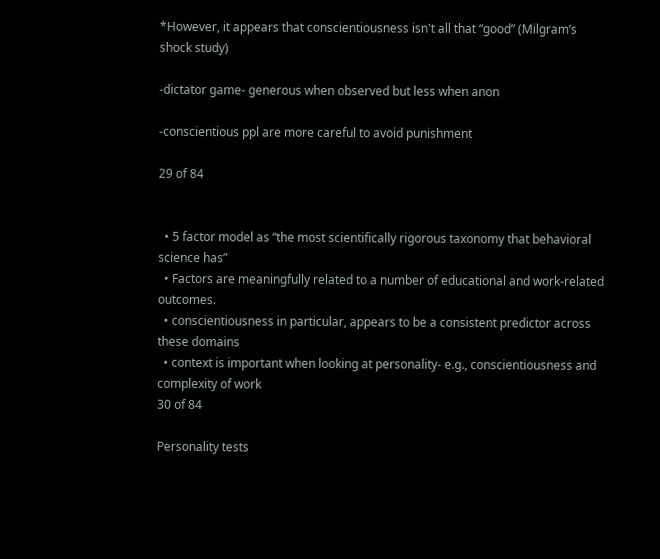*However, it appears that conscientiousness isn't all that “good” (Milgram’s shock study)

-dictator game- generous when observed but less when anon

-conscientious ppl are more careful to avoid punishment

29 of 84


  • 5 factor model as “the most scientifically rigorous taxonomy that behavioral science has”
  • Factors are meaningfully related to a number of educational and work-related outcomes.
  • conscientiousness in particular, appears to be a consistent predictor across these domains
  • context is important when looking at personality- e.g., conscientiousness and complexity of work
30 of 84

Personality tests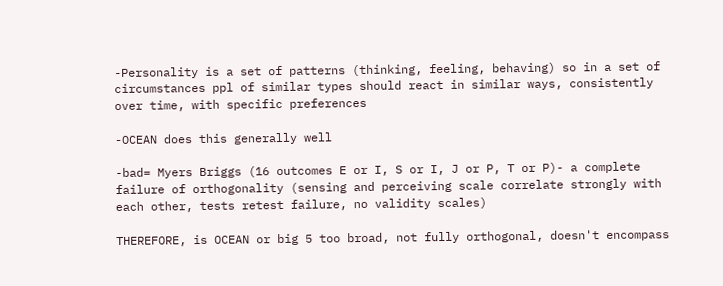-Personality is a set of patterns (thinking, feeling, behaving) so in a set of circumstances ppl of similar types should react in similar ways, consistently over time, with specific preferences

-OCEAN does this generally well

-bad= Myers Briggs (16 outcomes E or I, S or I, J or P, T or P)- a complete failure of orthogonality (sensing and perceiving scale correlate strongly with each other, tests retest failure, no validity scales)

THEREFORE, is OCEAN or big 5 too broad, not fully orthogonal, doesn't encompass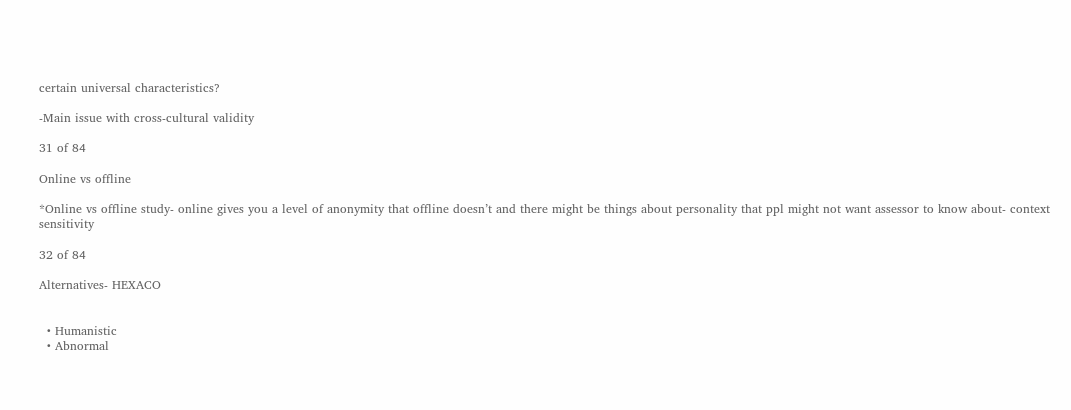certain universal characteristics?

-Main issue with cross-cultural validity

31 of 84

Online vs offline

*Online vs offline study- online gives you a level of anonymity that offline doesn’t and there might be things about personality that ppl might not want assessor to know about- context sensitivity

32 of 84

Alternatives- HEXACO


  • Humanistic
  • Abnormal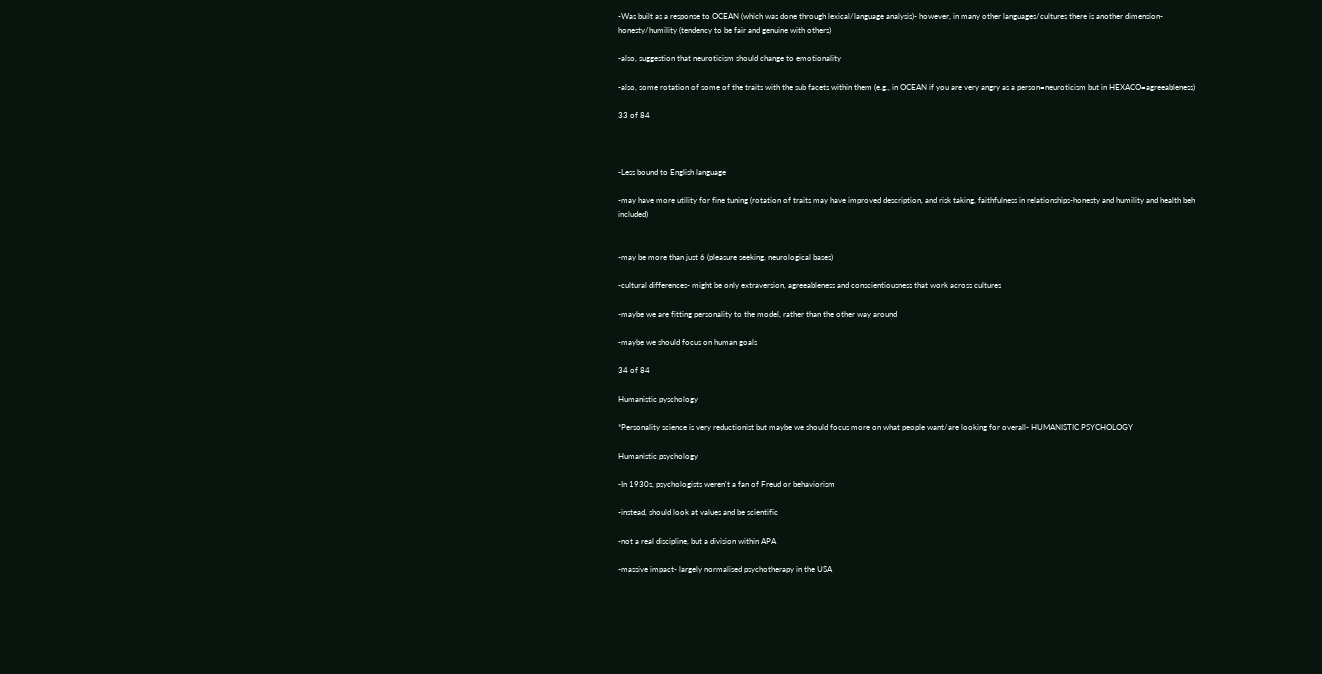-Was built as a response to OCEAN (which was done through lexical/language analysis)- however, in many other languages/cultures there is another dimension- honesty/humility (tendency to be fair and genuine with others)

-also, suggestion that neuroticism should change to emotionality

-also, some rotation of some of the traits with the sub facets within them (e.g., in OCEAN if you are very angry as a person=neuroticism but in HEXACO=agreeableness)

33 of 84



-Less bound to English language

-may have more utility for fine tuning (rotation of traits may have improved description, and risk taking, faithfulness in relationships-honesty and humility and health beh included)


-may be more than just 6 (pleasure seeking, neurological bases)

-cultural differences- might be only extraversion, agreeableness and conscientiousness that work across cultures

-maybe we are fitting personality to the model, rather than the other way around

-maybe we should focus on human goals

34 of 84

Humanistic pyschology

*Personality science is very reductionist but maybe we should focus more on what people want/are looking for overall- HUMANISTIC PSYCHOLOGY

Humanistic psychology

-In 1930s, psychologists weren't a fan of Freud or behaviorism

-instead, should look at values and be scientific

-not a real discipline, but a division within APA

-massive impact- largely normalised psychotherapy in the USA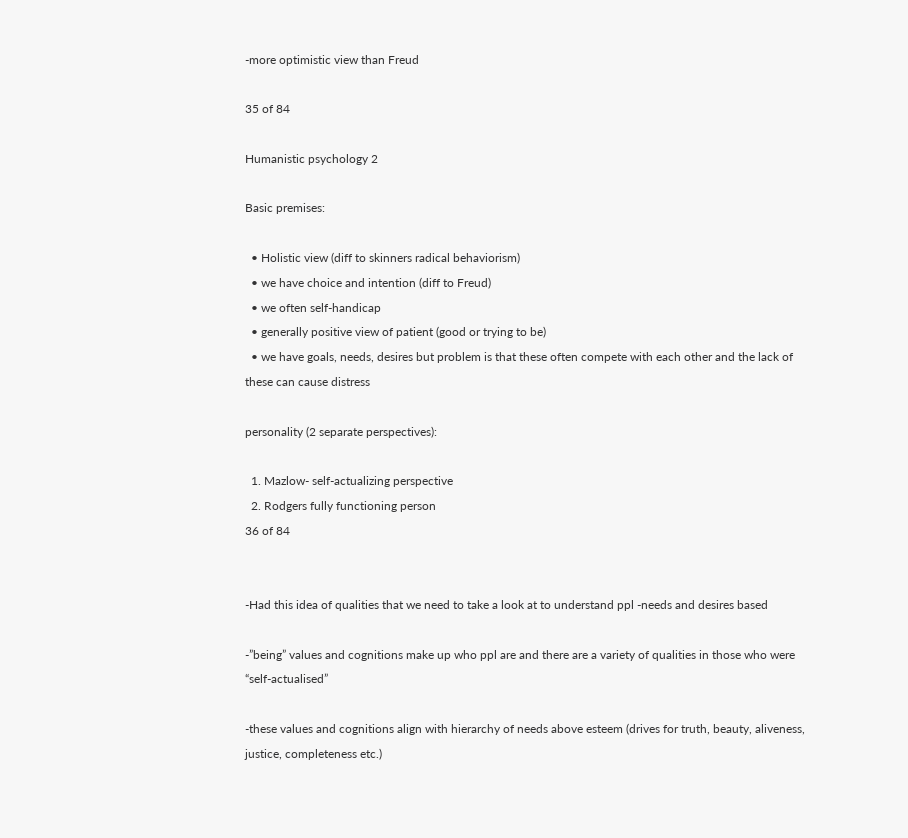-more optimistic view than Freud

35 of 84

Humanistic psychology 2

Basic premises:

  • Holistic view (diff to skinners radical behaviorism)
  • we have choice and intention (diff to Freud)
  • we often self-handicap
  • generally positive view of patient (good or trying to be)
  • we have goals, needs, desires but problem is that these often compete with each other and the lack of these can cause distress

personality (2 separate perspectives):

  1. Mazlow- self-actualizing perspective
  2. Rodgers fully functioning person
36 of 84


-Had this idea of qualities that we need to take a look at to understand ppl -needs and desires based

-”being” values and cognitions make up who ppl are and there are a variety of qualities in those who were “self-actualised”

-these values and cognitions align with hierarchy of needs above esteem (drives for truth, beauty, aliveness, justice, completeness etc.)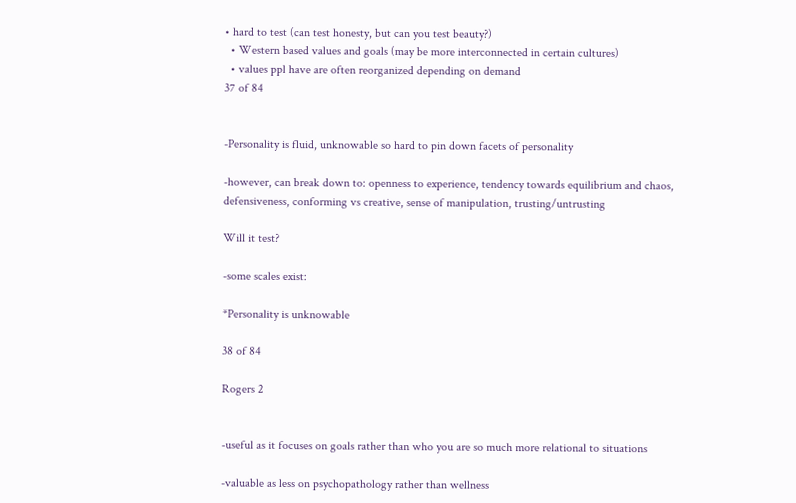• hard to test (can test honesty, but can you test beauty?)
  • Western based values and goals (may be more interconnected in certain cultures)
  • values ppl have are often reorganized depending on demand
37 of 84


-Personality is fluid, unknowable so hard to pin down facets of personality

-however, can break down to: openness to experience, tendency towards equilibrium and chaos, defensiveness, conforming vs creative, sense of manipulation, trusting/untrusting

Will it test?

-some scales exist:

*Personality is unknowable

38 of 84

Rogers 2


-useful as it focuses on goals rather than who you are so much more relational to situations

-valuable as less on psychopathology rather than wellness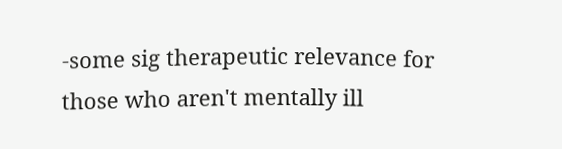-some sig therapeutic relevance for those who aren't mentally ill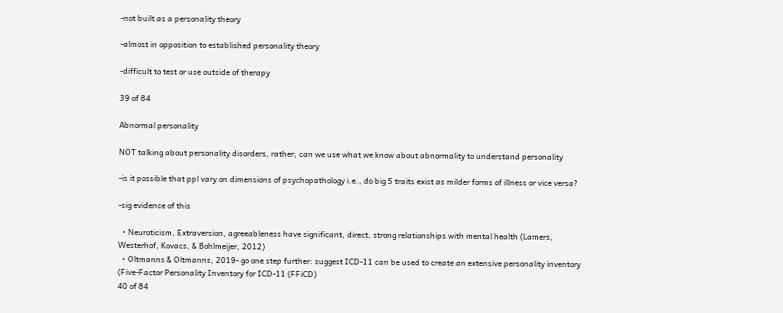-not built as a personality theory

-almost in opposition to established personality theory

-difficult to test or use outside of therapy

39 of 84

Abnormal personality

NOT talking about personality disorders, rather, can we use what we know about abnormality to understand personality

-is it possible that ppl vary on dimensions of psychopathology i.e., do big 5 traits exist as milder forms of illness or vice versa?

-sig evidence of this

  • Neuroticism, Extraversion, agreeableness have significant, direct, strong relationships with mental health (Lamers, Westerhof, Kovacs, & Bohlmeijer, 2012)
  • Oltmanns & Oltmanns, 2019- go one step further: suggest ICD-11 can be used to create an extensive personality inventory (Five-Factor Personality Inventory for ICD-11 (FFiCD)
40 of 84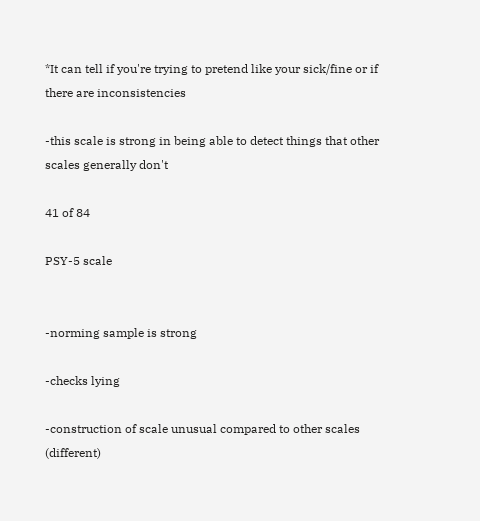*It can tell if you're trying to pretend like your sick/fine or if there are inconsistencies

-this scale is strong in being able to detect things that other scales generally don't

41 of 84

PSY-5 scale


-norming sample is strong

-checks lying

-construction of scale unusual compared to other scales (different)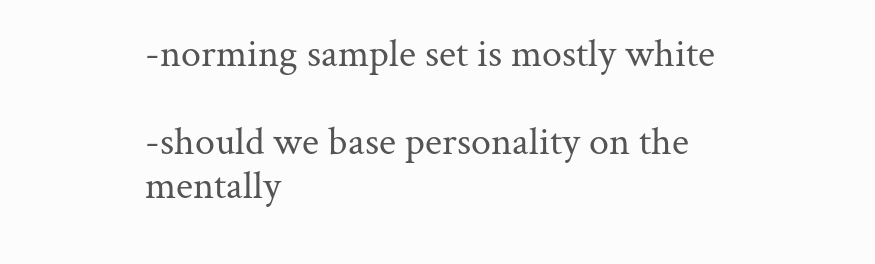-norming sample set is mostly white

-should we base personality on the mentally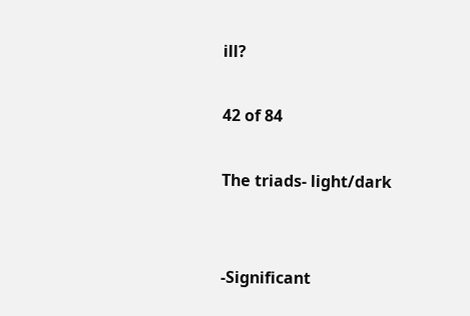ill?

42 of 84

The triads- light/dark


-Significant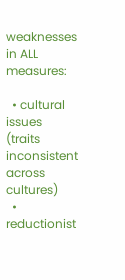weaknesses in ALL measures:

  • cultural issues (traits inconsistent across cultures)
  • reductionist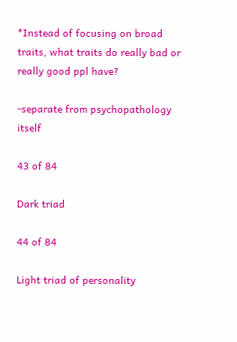*Instead of focusing on broad traits, what traits do really bad or really good ppl have?

-separate from psychopathology itself

43 of 84

Dark triad

44 of 84

Light triad of personality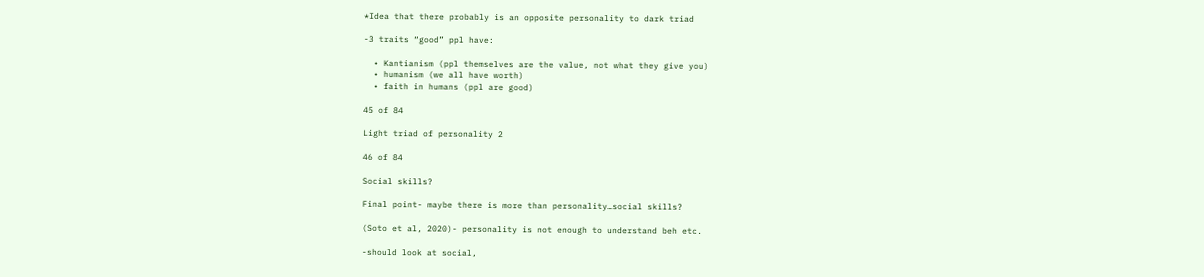*Idea that there probably is an opposite personality to dark triad

-3 traits “good” ppl have:

  • Kantianism (ppl themselves are the value, not what they give you)
  • humanism (we all have worth)
  • faith in humans (ppl are good)

45 of 84

Light triad of personality 2

46 of 84

Social skills?

Final point- maybe there is more than personality…social skills?

(Soto et al, 2020)- personality is not enough to understand beh etc.

-should look at social,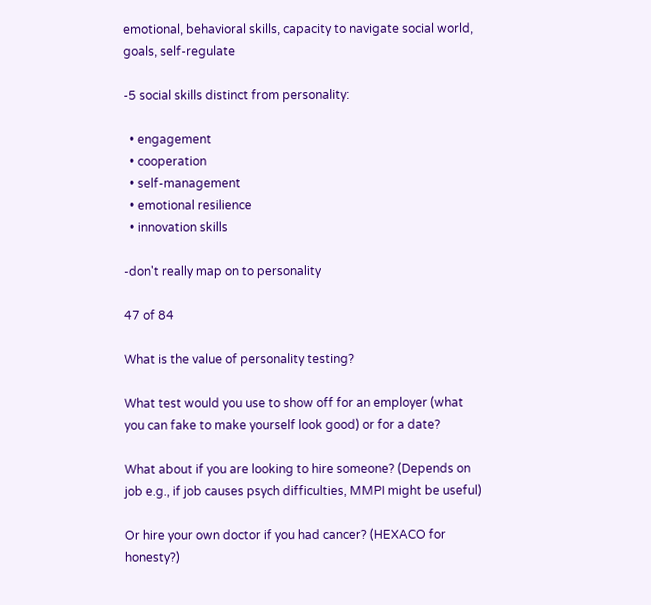emotional, behavioral skills, capacity to navigate social world, goals, self-regulate

-5 social skills distinct from personality:

  • engagement
  • cooperation
  • self-management
  • emotional resilience
  • innovation skills

-don't really map on to personality

47 of 84

What is the value of personality testing?

What test would you use to show off for an employer (what you can fake to make yourself look good) or for a date?

What about if you are looking to hire someone? (Depends on job e.g., if job causes psych difficulties, MMPI might be useful)

Or hire your own doctor if you had cancer? (HEXACO for honesty?)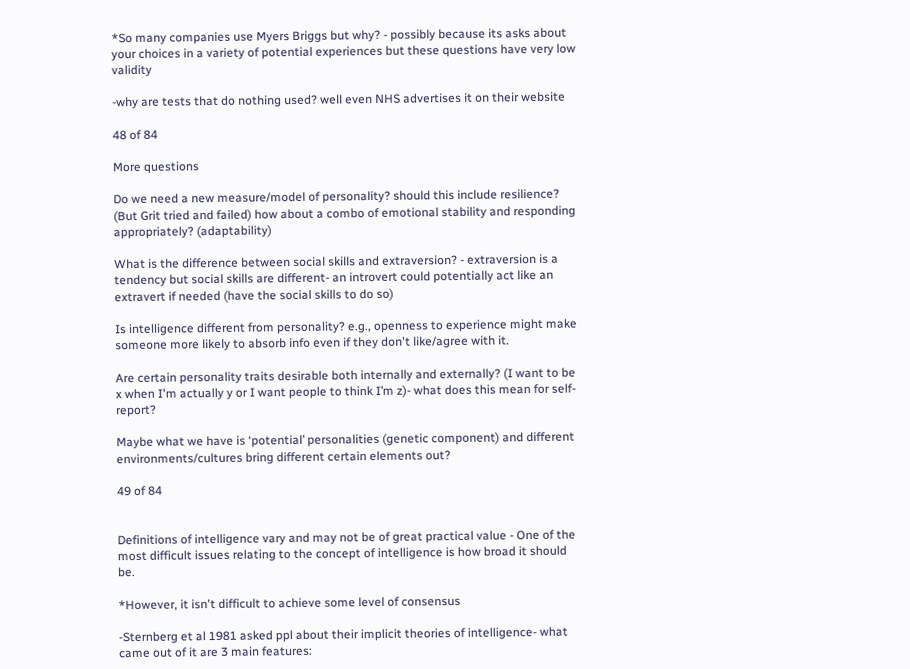*So many companies use Myers Briggs but why? - possibly because its asks about your choices in a variety of potential experiences but these questions have very low validity

-why are tests that do nothing used? well even NHS advertises it on their website

48 of 84

More questions

Do we need a new measure/model of personality? should this include resilience? (But Grit tried and failed) how about a combo of emotional stability and responding appropriately? (adaptability)

What is the difference between social skills and extraversion? - extraversion is a tendency but social skills are different- an introvert could potentially act like an extravert if needed (have the social skills to do so)

Is intelligence different from personality? e.g., openness to experience might make someone more likely to absorb info even if they don't like/agree with it.

Are certain personality traits desirable both internally and externally? (I want to be x when I'm actually y or I want people to think I’m z)- what does this mean for self-report?

Maybe what we have is ‘potential’ personalities (genetic component) and different environments/cultures bring different certain elements out?

49 of 84


Definitions of intelligence vary and may not be of great practical value - One of the most difficult issues relating to the concept of intelligence is how broad it should be.

*However, it isn't difficult to achieve some level of consensus

-Sternberg et al 1981 asked ppl about their implicit theories of intelligence- what came out of it are 3 main features: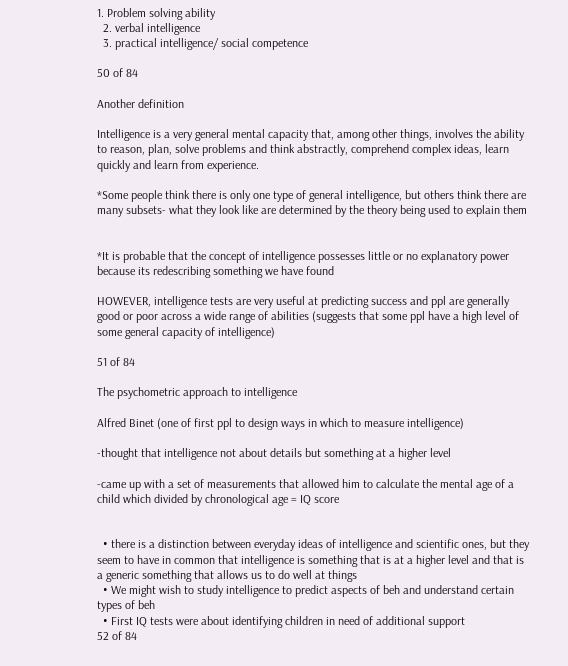1. Problem solving ability
  2. verbal intelligence
  3. practical intelligence/ social competence

50 of 84

Another definition

Intelligence is a very general mental capacity that, among other things, involves the ability to reason, plan, solve problems and think abstractly, comprehend complex ideas, learn quickly and learn from experience.

*Some people think there is only one type of general intelligence, but others think there are many subsets- what they look like are determined by the theory being used to explain them


*It is probable that the concept of intelligence possesses little or no explanatory power because its redescribing something we have found

HOWEVER, intelligence tests are very useful at predicting success and ppl are generally good or poor across a wide range of abilities (suggests that some ppl have a high level of some general capacity of intelligence)

51 of 84

The psychometric approach to intelligence

Alfred Binet (one of first ppl to design ways in which to measure intelligence)

-thought that intelligence not about details but something at a higher level

-came up with a set of measurements that allowed him to calculate the mental age of a child which divided by chronological age = IQ score


  • there is a distinction between everyday ideas of intelligence and scientific ones, but they seem to have in common that intelligence is something that is at a higher level and that is a generic something that allows us to do well at things
  • We might wish to study intelligence to predict aspects of beh and understand certain types of beh
  • First IQ tests were about identifying children in need of additional support
52 of 84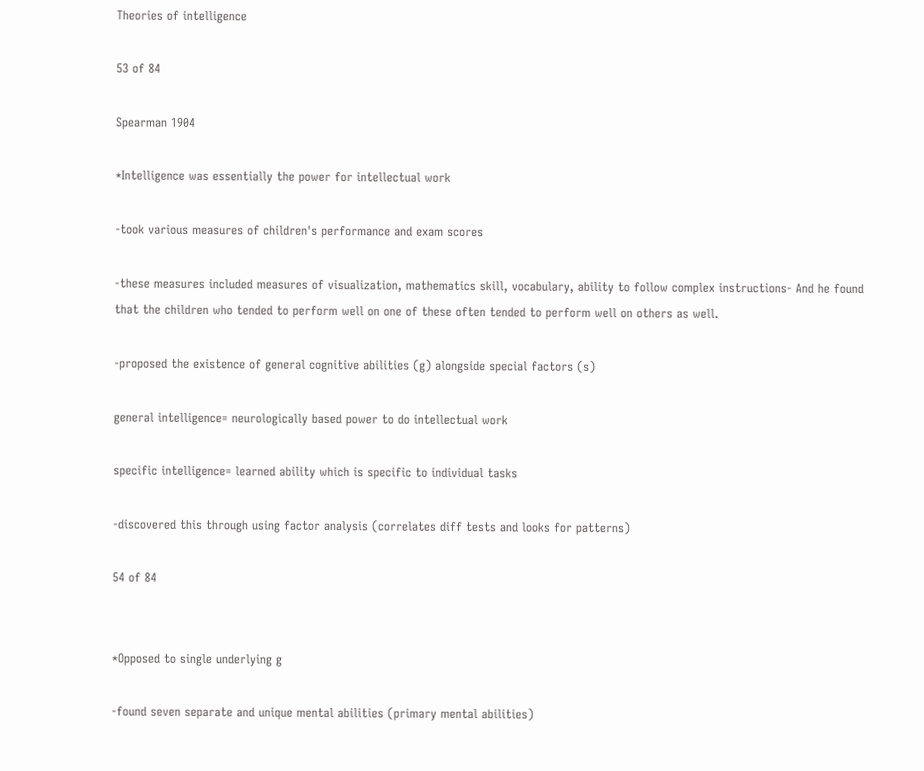Theories of intelligence

53 of 84

Spearman 1904

*Intelligence was essentially the power for intellectual work

-took various measures of children's performance and exam scores

-these measures included measures of visualization, mathematics skill, vocabulary, ability to follow complex instructions- And he found that the children who tended to perform well on one of these often tended to perform well on others as well.

-proposed the existence of general cognitive abilities (g) alongside special factors (s)

general intelligence= neurologically based power to do intellectual work

specific intelligence= learned ability which is specific to individual tasks

-discovered this through using factor analysis (correlates diff tests and looks for patterns)

54 of 84


*Opposed to single underlying g

-found seven separate and unique mental abilities (primary mental abilities)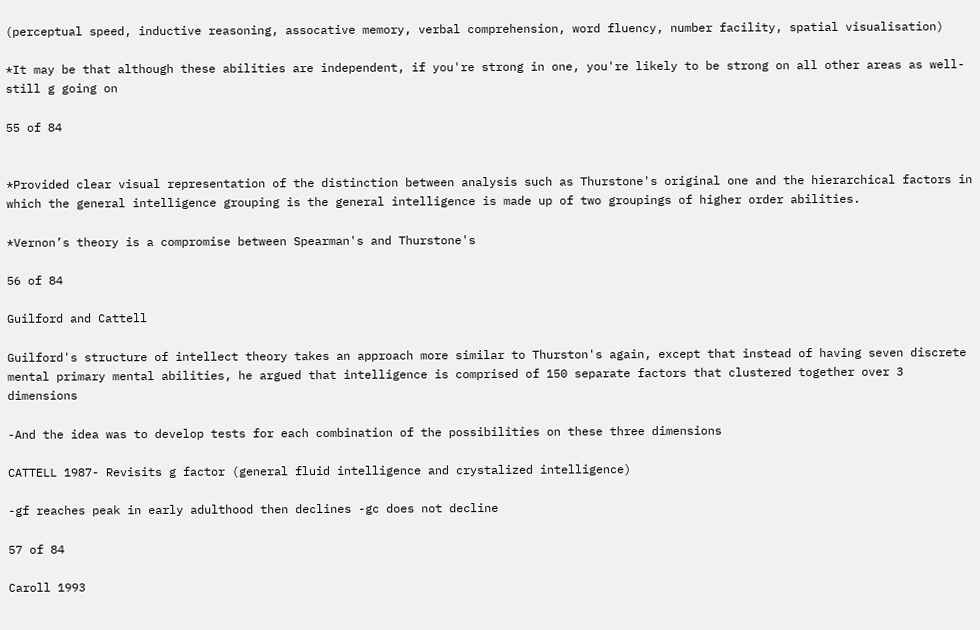(perceptual speed, inductive reasoning, assocative memory, verbal comprehension, word fluency, number facility, spatial visualisation)

*It may be that although these abilities are independent, if you're strong in one, you're likely to be strong on all other areas as well- still g going on

55 of 84


*Provided clear visual representation of the distinction between analysis such as Thurstone's original one and the hierarchical factors in which the general intelligence grouping is the general intelligence is made up of two groupings of higher order abilities.

*Vernon’s theory is a compromise between Spearman's and Thurstone's

56 of 84

Guilford and Cattell

Guilford's structure of intellect theory takes an approach more similar to Thurston's again, except that instead of having seven discrete mental primary mental abilities, he argued that intelligence is comprised of 150 separate factors that clustered together over 3 dimensions

-And the idea was to develop tests for each combination of the possibilities on these three dimensions

CATTELL 1987- Revisits g factor (general fluid intelligence and crystalized intelligence)

-gf reaches peak in early adulthood then declines -gc does not decline

57 of 84

Caroll 1993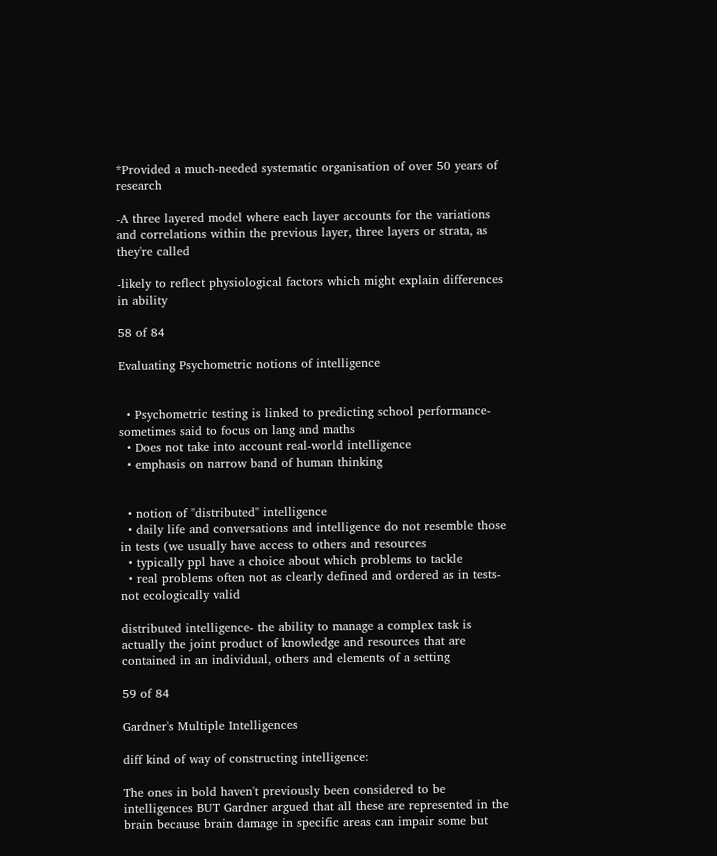*Provided a much-needed systematic organisation of over 50 years of research

-A three layered model where each layer accounts for the variations and correlations within the previous layer, three layers or strata, as they're called

-likely to reflect physiological factors which might explain differences in ability

58 of 84

Evaluating Psychometric notions of intelligence


  • Psychometric testing is linked to predicting school performance- sometimes said to focus on lang and maths
  • Does not take into account real-world intelligence
  • emphasis on narrow band of human thinking


  • notion of "distributed" intelligence
  • daily life and conversations and intelligence do not resemble those in tests (we usually have access to others and resources
  • typically ppl have a choice about which problems to tackle
  • real problems often not as clearly defined and ordered as in tests- not ecologically valid

distributed intelligence- the ability to manage a complex task is actually the joint product of knowledge and resources that are contained in an individual, others and elements of a setting

59 of 84

Gardner's Multiple Intelligences

diff kind of way of constructing intelligence:

The ones in bold haven't previously been considered to be intelligences BUT Gardner argued that all these are represented in the brain because brain damage in specific areas can impair some but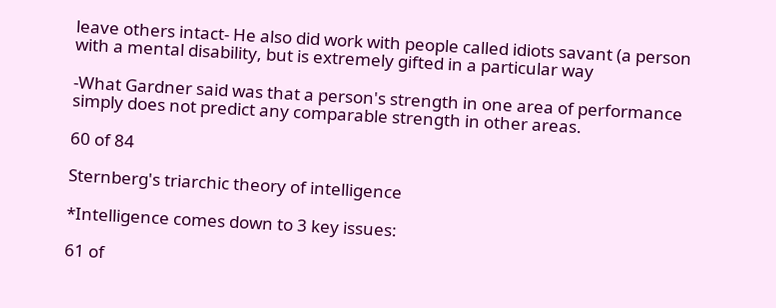leave others intact- He also did work with people called idiots savant (a person with a mental disability, but is extremely gifted in a particular way

-What Gardner said was that a person's strength in one area of performance simply does not predict any comparable strength in other areas.

60 of 84

Sternberg's triarchic theory of intelligence

*Intelligence comes down to 3 key issues:

61 of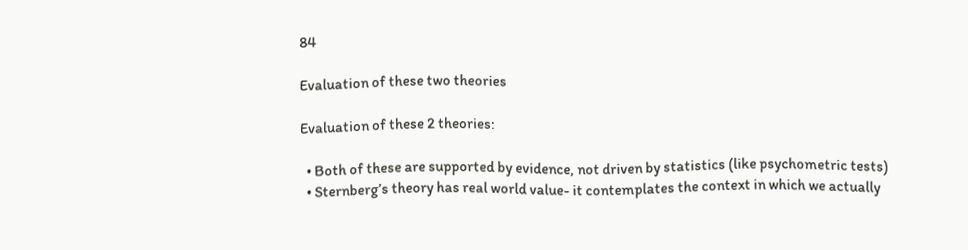84

Evaluation of these two theories

Evaluation of these 2 theories:

  • Both of these are supported by evidence, not driven by statistics (like psychometric tests)
  • Sternberg’s theory has real world value- it contemplates the context in which we actually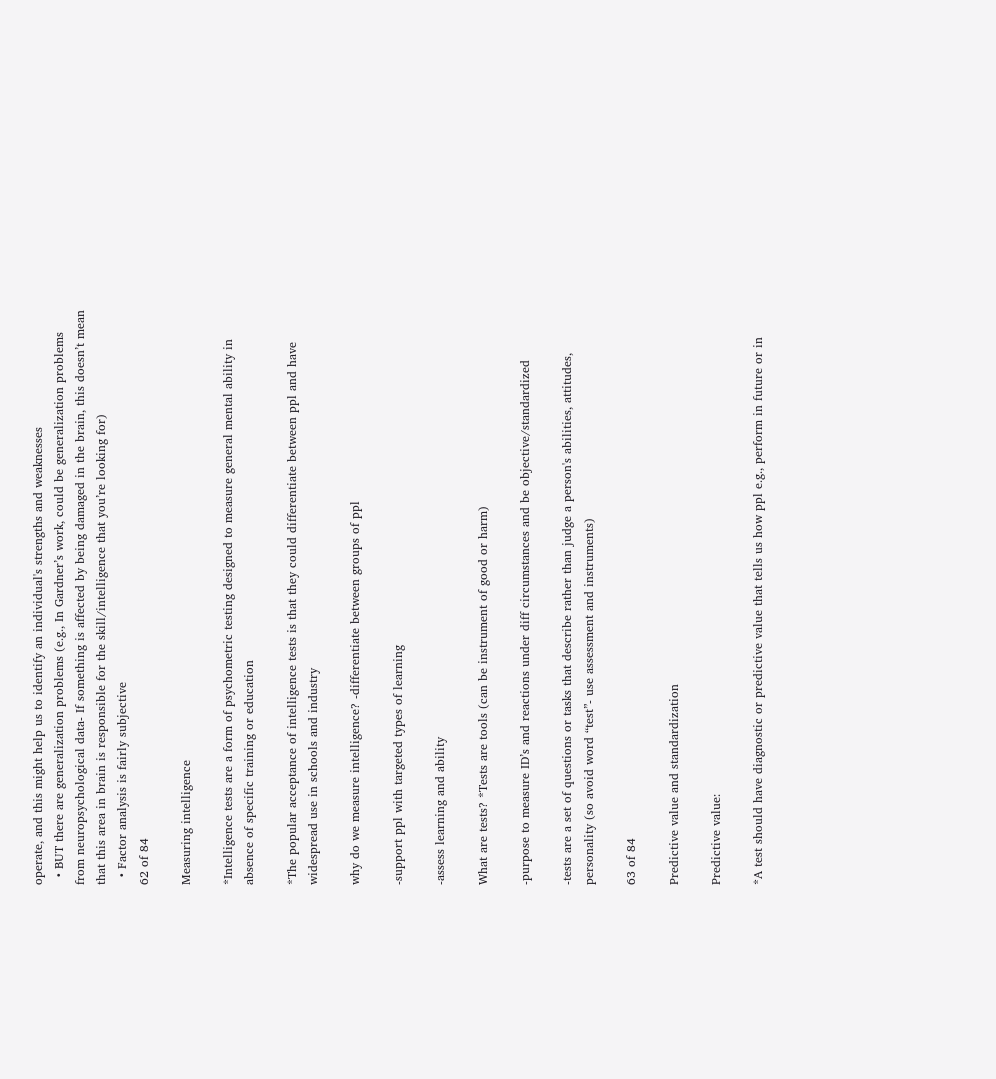operate, and this might help us to identify an individual's strengths and weaknesses
  • BUT there are generalization problems (e.g., In Gardner’s work, could be generalization problems from neuropsychological data- If something is affected by being damaged in the brain, this doesn’t mean that this area in brain is responsible for the skill/intelligence that you’re looking for)
  • Factor analysis is fairly subjective
62 of 84

Measuring intelligence

*Intelligence tests are a form of psychometric testing designed to measure general mental ability in absence of specific training or education

*The popular acceptance of intelligence tests is that they could differentiate between ppl and have widespread use in schools and industry

why do we measure intelligence? -differentiate between groups of ppl

-support ppl with targeted types of learning

-assess learning and ability

What are tests? *Tests are tools (can be instrument of good or harm)

-purpose to measure ID’s and reactions under diff circumstances and be objective/standardized

-tests are a set of questions or tasks that describe rather than judge a person's abilities, attitudes, personality (so avoid word “test”- use assessment and instruments)

63 of 84

Predictive value and standardization

Predictive value:

*A test should have diagnostic or predictive value that tells us how ppl e.g., perform in future or in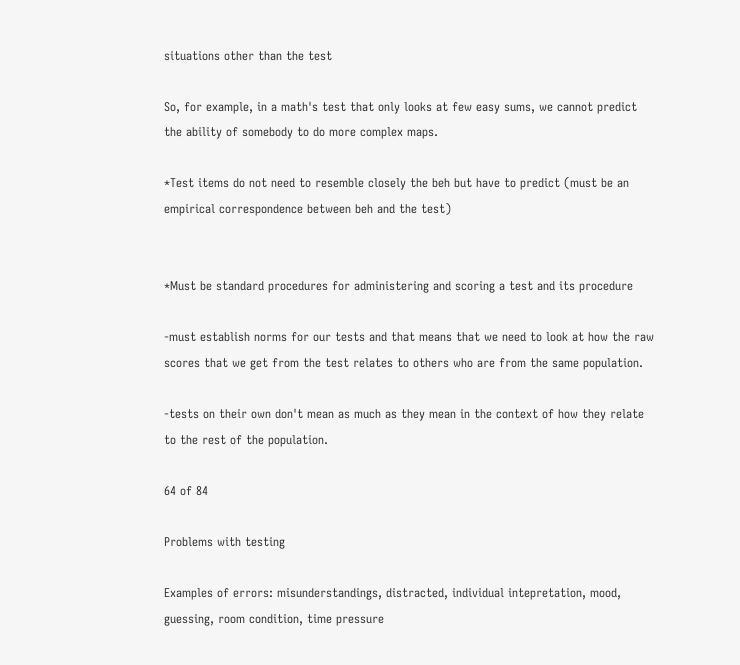situations other than the test

So, for example, in a math's test that only looks at few easy sums, we cannot predict the ability of somebody to do more complex maps.

*Test items do not need to resemble closely the beh but have to predict (must be an empirical correspondence between beh and the test)


*Must be standard procedures for administering and scoring a test and its procedure

-must establish norms for our tests and that means that we need to look at how the raw scores that we get from the test relates to others who are from the same population.

-tests on their own don't mean as much as they mean in the context of how they relate to the rest of the population.

64 of 84

Problems with testing

Examples of errors: misunderstandings, distracted, individual intepretation, mood, guessing, room condition, time pressure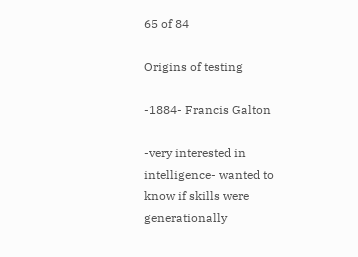65 of 84

Origins of testing

-1884- Francis Galton

-very interested in intelligence- wanted to know if skills were generationally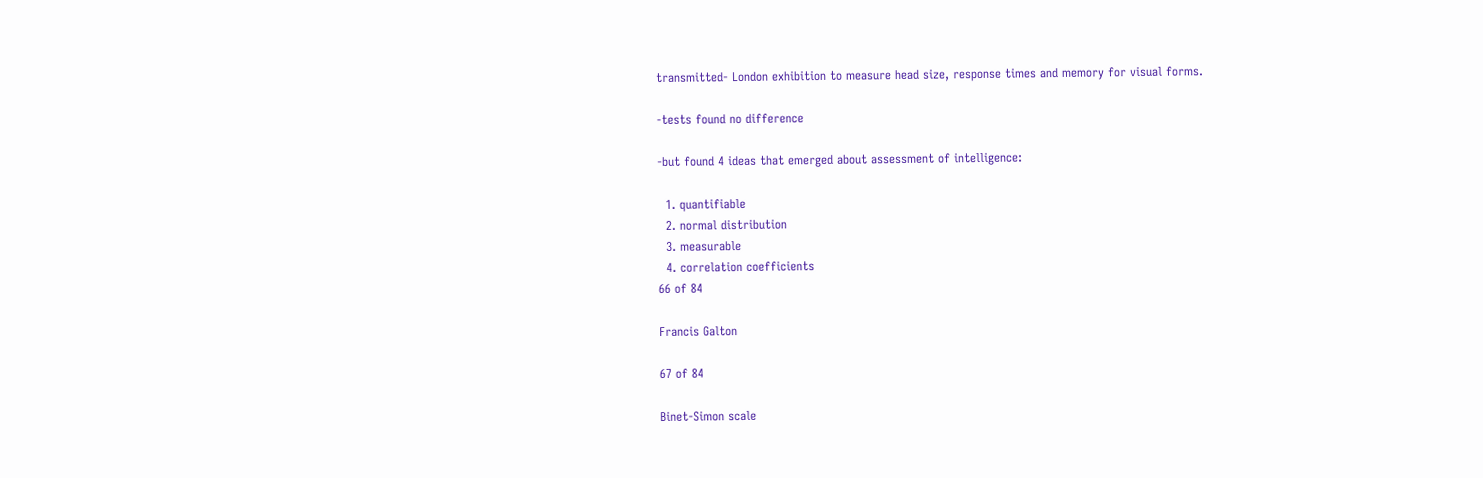transmitted- London exhibition to measure head size, response times and memory for visual forms.

-tests found no difference

-but found 4 ideas that emerged about assessment of intelligence:

  1. quantifiable
  2. normal distribution
  3. measurable
  4. correlation coefficients
66 of 84

Francis Galton

67 of 84

Binet-Simon scale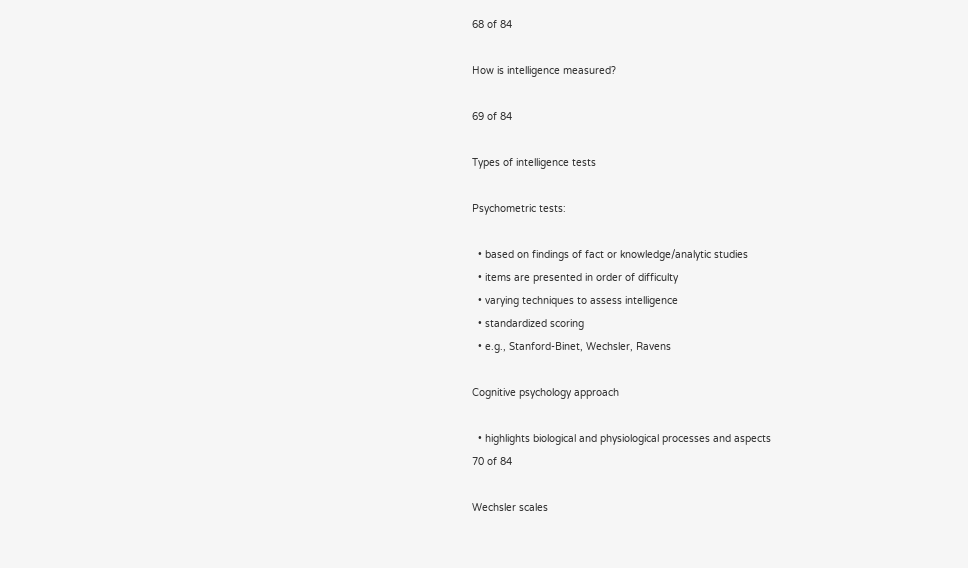68 of 84

How is intelligence measured?

69 of 84

Types of intelligence tests

Psychometric tests:

  • based on findings of fact or knowledge/analytic studies
  • items are presented in order of difficulty
  • varying techniques to assess intelligence
  • standardized scoring
  • e.g., Stanford-Binet, Wechsler, Ravens

Cognitive psychology approach

  • highlights biological and physiological processes and aspects
70 of 84

Wechsler scales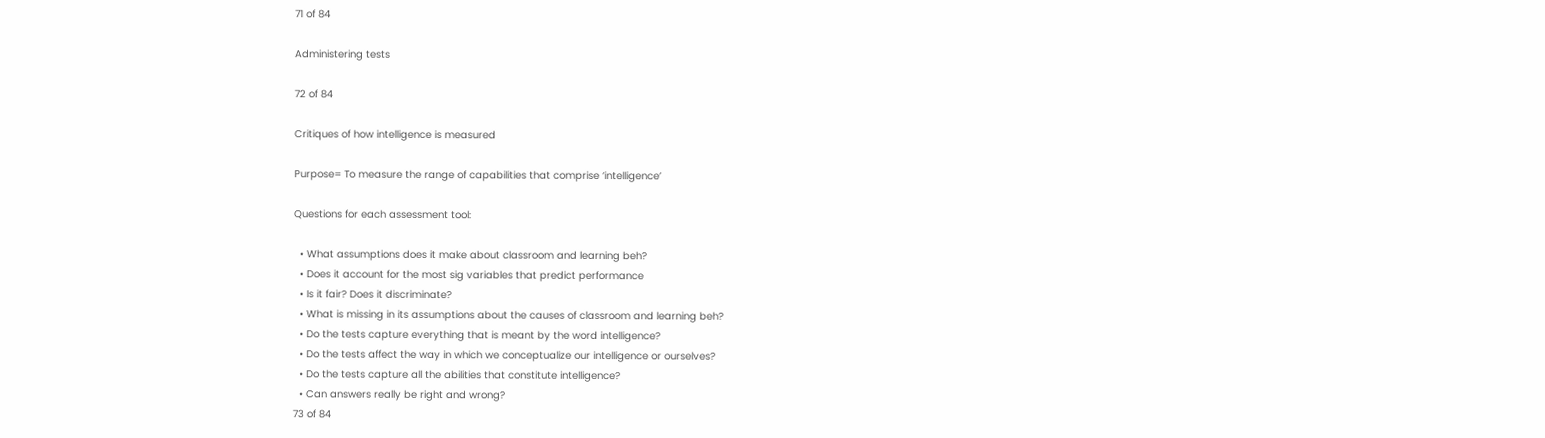71 of 84

Administering tests

72 of 84

Critiques of how intelligence is measured

Purpose= To measure the range of capabilities that comprise ‘intelligence’

Questions for each assessment tool:

  • What assumptions does it make about classroom and learning beh?
  • Does it account for the most sig variables that predict performance
  • Is it fair? Does it discriminate?
  • What is missing in its assumptions about the causes of classroom and learning beh?
  • Do the tests capture everything that is meant by the word intelligence?
  • Do the tests affect the way in which we conceptualize our intelligence or ourselves?
  • Do the tests capture all the abilities that constitute intelligence?
  • Can answers really be right and wrong?
73 of 84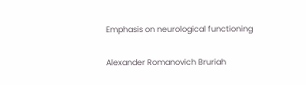Emphasis on neurological functioning

Alexander Romanovich Bruriah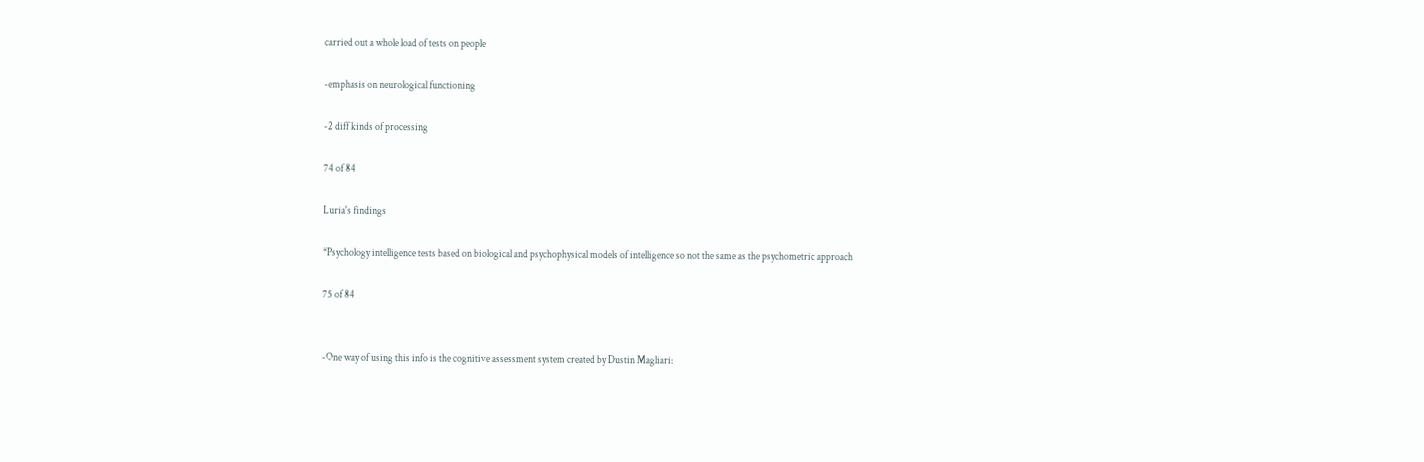carried out a whole load of tests on people

-emphasis on neurological functioning

-2 diff kinds of processing

74 of 84

Luria's findings

*Psychology intelligence tests based on biological and psychophysical models of intelligence so not the same as the psychometric approach

75 of 84


-One way of using this info is the cognitive assessment system created by Dustin Magliari: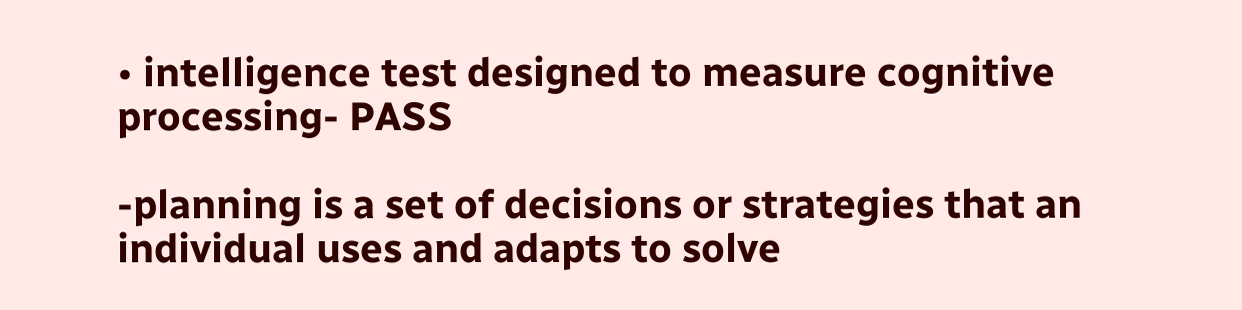• intelligence test designed to measure cognitive processing- PASS

-planning is a set of decisions or strategies that an individual uses and adapts to solve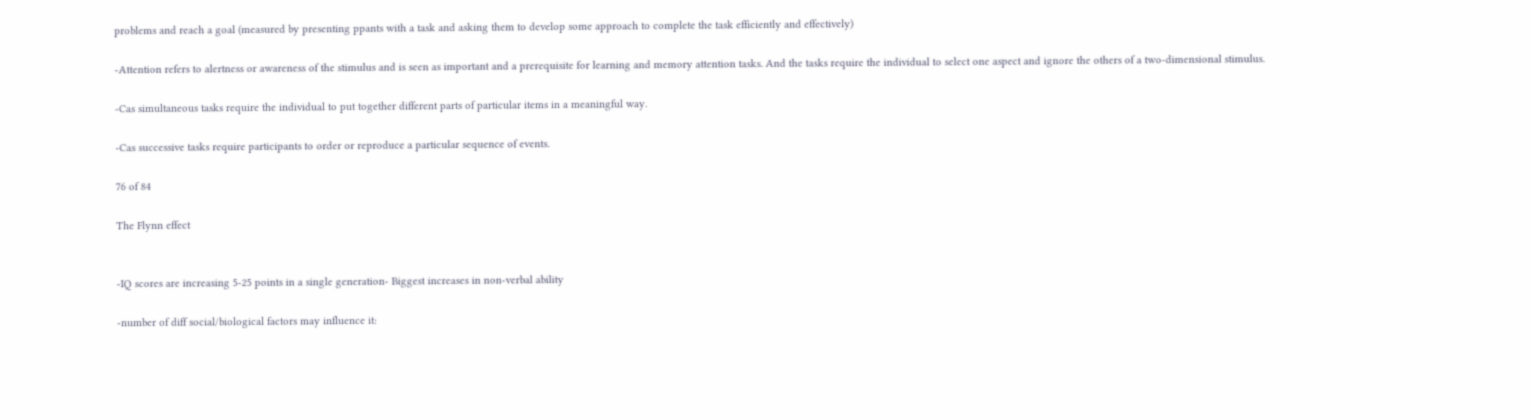problems and reach a goal (measured by presenting ppants with a task and asking them to develop some approach to complete the task efficiently and effectively)

-Attention refers to alertness or awareness of the stimulus and is seen as important and a prerequisite for learning and memory attention tasks. And the tasks require the individual to select one aspect and ignore the others of a two-dimensional stimulus.

-Cas simultaneous tasks require the individual to put together different parts of particular items in a meaningful way.

-Cas successive tasks require participants to order or reproduce a particular sequence of events.

76 of 84

The Flynn effect


-IQ scores are increasing 5-25 points in a single generation- Biggest increases in non-verbal ability

-number of diff social/biological factors may influence it: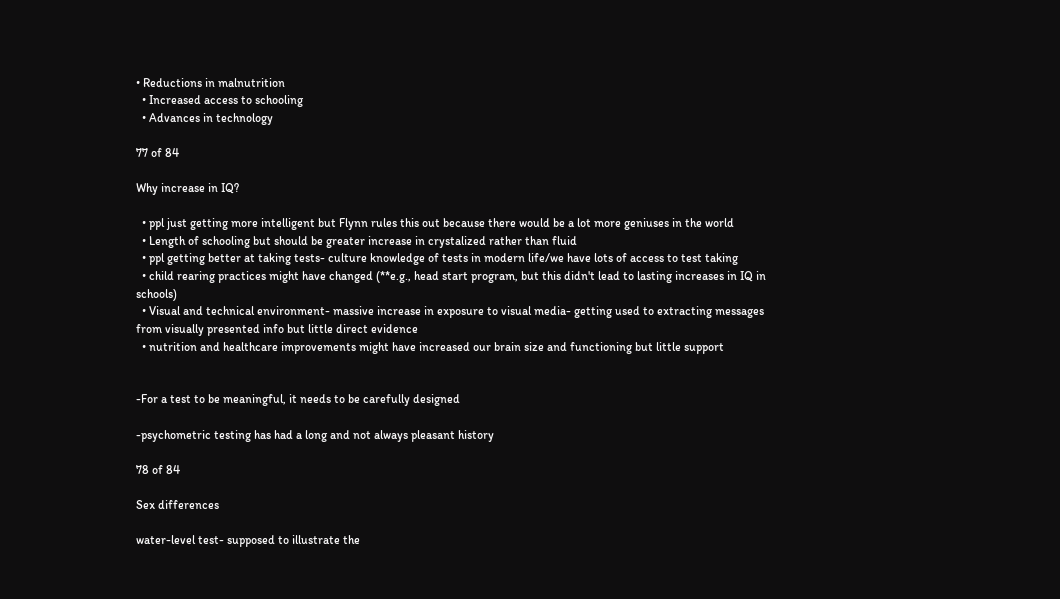• Reductions in malnutrition
  • Increased access to schooling
  • Advances in technology

77 of 84

Why increase in IQ?

  • ppl just getting more intelligent but Flynn rules this out because there would be a lot more geniuses in the world
  • Length of schooling but should be greater increase in crystalized rather than fluid
  • ppl getting better at taking tests- culture knowledge of tests in modern life/we have lots of access to test taking
  • child rearing practices might have changed (**e.g., head start program, but this didn't lead to lasting increases in IQ in schools)
  • Visual and technical environment- massive increase in exposure to visual media- getting used to extracting messages from visually presented info but little direct evidence
  • nutrition and healthcare improvements might have increased our brain size and functioning but little support


-For a test to be meaningful, it needs to be carefully designed

-psychometric testing has had a long and not always pleasant history

78 of 84

Sex differences

water-level test- supposed to illustrate the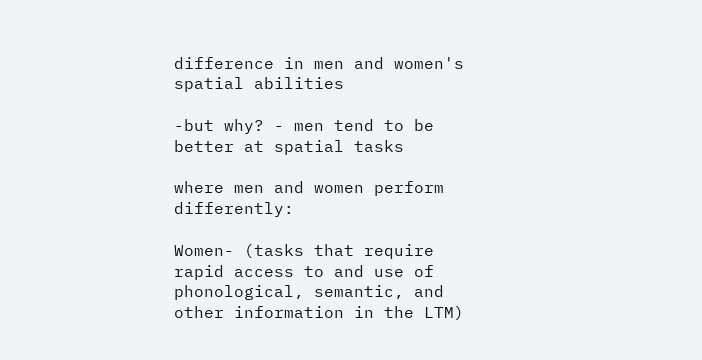difference in men and women's spatial abilities

-but why? - men tend to be better at spatial tasks

where men and women perform differently:

Women- (tasks that require rapid access to and use of phonological, semantic, and other information in the LTM)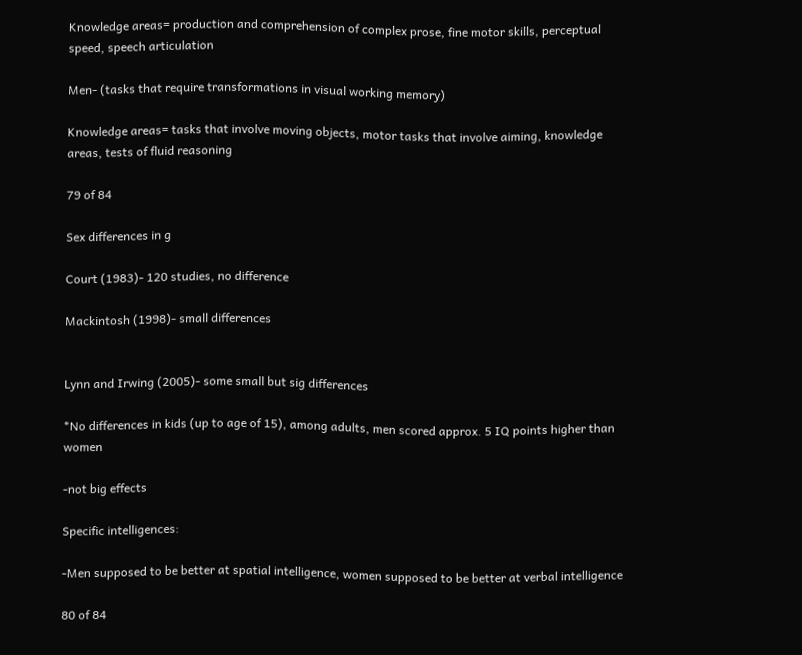Knowledge areas= production and comprehension of complex prose, fine motor skills, perceptual speed, speech articulation

Men- (tasks that require transformations in visual working memory)

Knowledge areas= tasks that involve moving objects, motor tasks that involve aiming, knowledge areas, tests of fluid reasoning

79 of 84

Sex differences in g

Court (1983)- 120 studies, no difference

Mackintosh (1998)- small differences


Lynn and Irwing (2005)- some small but sig differences

*No differences in kids (up to age of 15), among adults, men scored approx. 5 IQ points higher than women

-not big effects

Specific intelligences:

-Men supposed to be better at spatial intelligence, women supposed to be better at verbal intelligence

80 of 84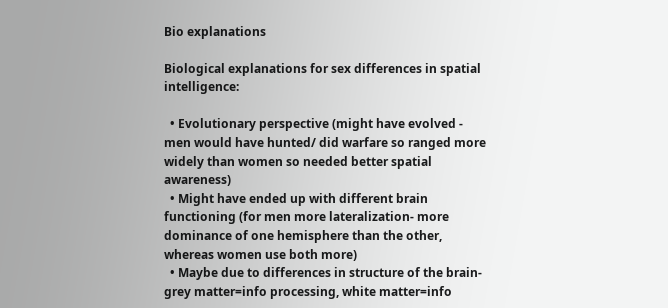Bio explanations

Biological explanations for sex differences in spatial intelligence:

  • Evolutionary perspective (might have evolved - men would have hunted/ did warfare so ranged more widely than women so needed better spatial awareness)
  • Might have ended up with different brain functioning (for men more lateralization- more dominance of one hemisphere than the other, whereas women use both more)
  • Maybe due to differences in structure of the brain- grey matter=info processing, white matter=info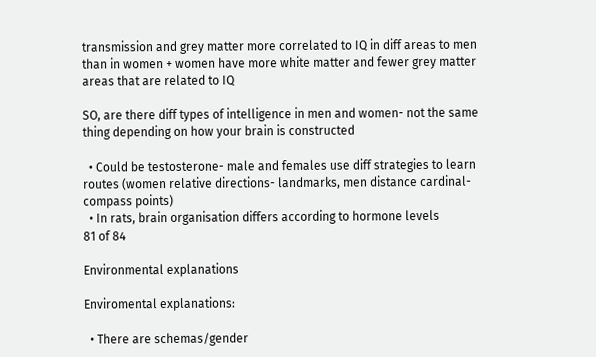transmission and grey matter more correlated to IQ in diff areas to men than in women + women have more white matter and fewer grey matter areas that are related to IQ

SO, are there diff types of intelligence in men and women- not the same thing depending on how your brain is constructed

  • Could be testosterone- male and females use diff strategies to learn routes (women relative directions- landmarks, men distance cardinal- compass points)
  • In rats, brain organisation differs according to hormone levels
81 of 84

Environmental explanations

Enviromental explanations:

  • There are schemas/gender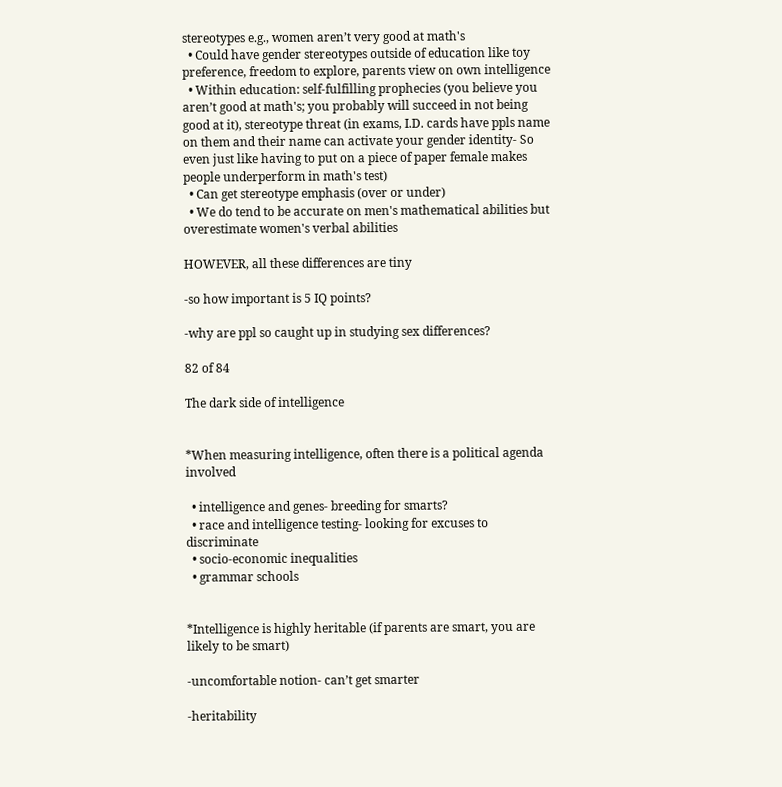stereotypes e.g., women aren’t very good at math's
  • Could have gender stereotypes outside of education like toy preference, freedom to explore, parents view on own intelligence
  • Within education: self-fulfilling prophecies (you believe you aren’t good at math's; you probably will succeed in not being good at it), stereotype threat (in exams, I.D. cards have ppls name on them and their name can activate your gender identity- So even just like having to put on a piece of paper female makes people underperform in math's test)
  • Can get stereotype emphasis (over or under)
  • We do tend to be accurate on men's mathematical abilities but overestimate women's verbal abilities

HOWEVER, all these differences are tiny

-so how important is 5 IQ points?

-why are ppl so caught up in studying sex differences?

82 of 84

The dark side of intelligence


*When measuring intelligence, often there is a political agenda involved

  • intelligence and genes- breeding for smarts?
  • race and intelligence testing- looking for excuses to discriminate
  • socio-economic inequalities
  • grammar schools


*Intelligence is highly heritable (if parents are smart, you are likely to be smart)

-uncomfortable notion- can’t get smarter

-heritability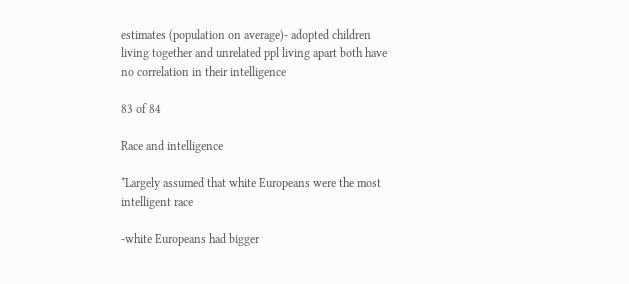estimates (population on average)- adopted children living together and unrelated ppl living apart both have no correlation in their intelligence

83 of 84

Race and intelligence

*Largely assumed that white Europeans were the most intelligent race

-white Europeans had bigger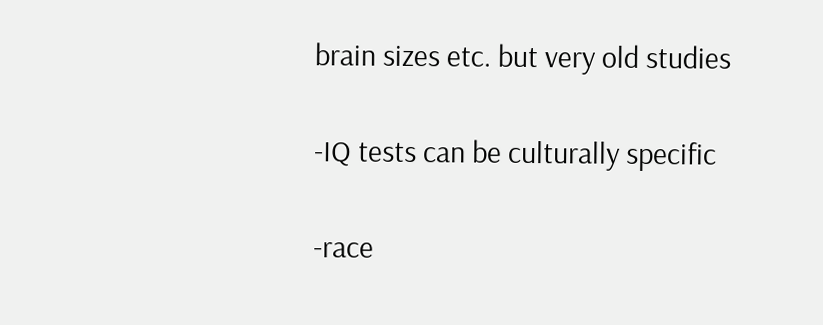brain sizes etc. but very old studies

-IQ tests can be culturally specific

-race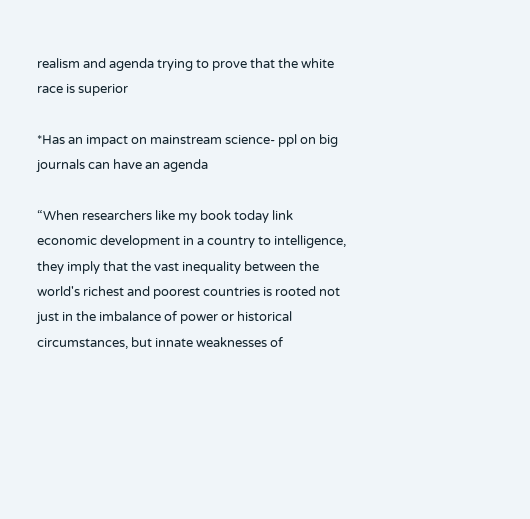realism and agenda trying to prove that the white race is superior

*Has an impact on mainstream science- ppl on big journals can have an agenda

“When researchers like my book today link economic development in a country to intelligence, they imply that the vast inequality between the world's richest and poorest countries is rooted not just in the imbalance of power or historical circumstances, but innate weaknesses of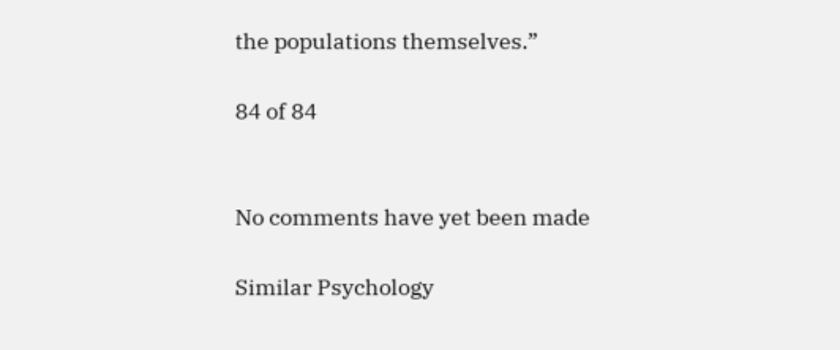the populations themselves.”

84 of 84


No comments have yet been made

Similar Psychology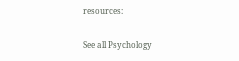resources:

See all Psychology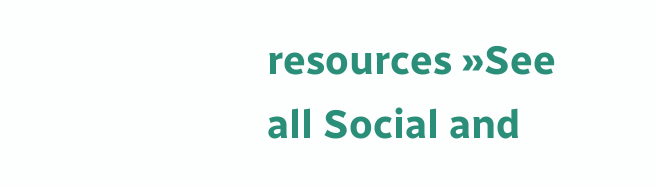resources »See all Social and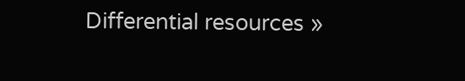Differential resources »